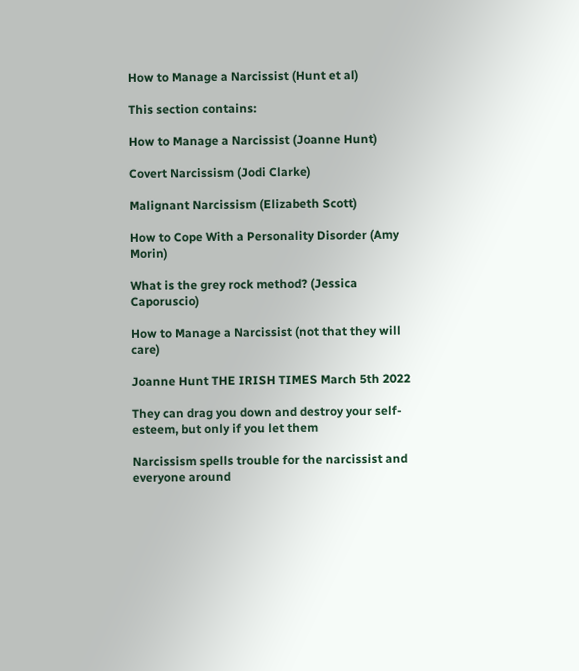How to Manage a Narcissist (Hunt et al)

This section contains:

How to Manage a Narcissist (Joanne Hunt)

Covert Narcissism (Jodi Clarke)

Malignant Narcissism (Elizabeth Scott)

How to Cope With a Personality Disorder (Amy Morin)

What is the grey rock method? (Jessica Caporuscio)

How to Manage a Narcissist (not that they will care)

Joanne Hunt THE IRISH TIMES March 5th 2022

They can drag you down and destroy your self-esteem, but only if you let them

Narcissism spells trouble for the narcissist and everyone around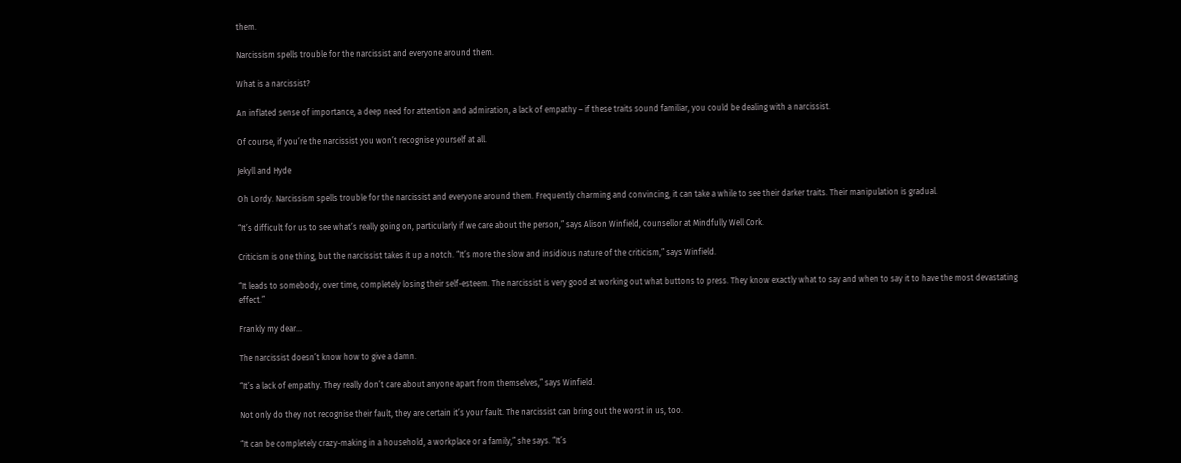them.

Narcissism spells trouble for the narcissist and everyone around them.

What is a narcissist?

An inflated sense of importance, a deep need for attention and admiration, a lack of empathy – if these traits sound familiar, you could be dealing with a narcissist.

Of course, if you’re the narcissist you won’t recognise yourself at all.

Jekyll and Hyde

Oh Lordy. Narcissism spells trouble for the narcissist and everyone around them. Frequently charming and convincing, it can take a while to see their darker traits. Their manipulation is gradual.

“It’s difficult for us to see what’s really going on, particularly if we care about the person,” says Alison Winfield, counsellor at Mindfully Well Cork.

Criticism is one thing, but the narcissist takes it up a notch. “It’s more the slow and insidious nature of the criticism,” says Winfield.

“It leads to somebody, over time, completely losing their self-esteem. The narcissist is very good at working out what buttons to press. They know exactly what to say and when to say it to have the most devastating effect.”

Frankly my dear…

The narcissist doesn’t know how to give a damn.

“It’s a lack of empathy. They really don’t care about anyone apart from themselves,” says Winfield.

Not only do they not recognise their fault, they are certain it’s your fault. The narcissist can bring out the worst in us, too.

“It can be completely crazy-making in a household, a workplace or a family,” she says. “It’s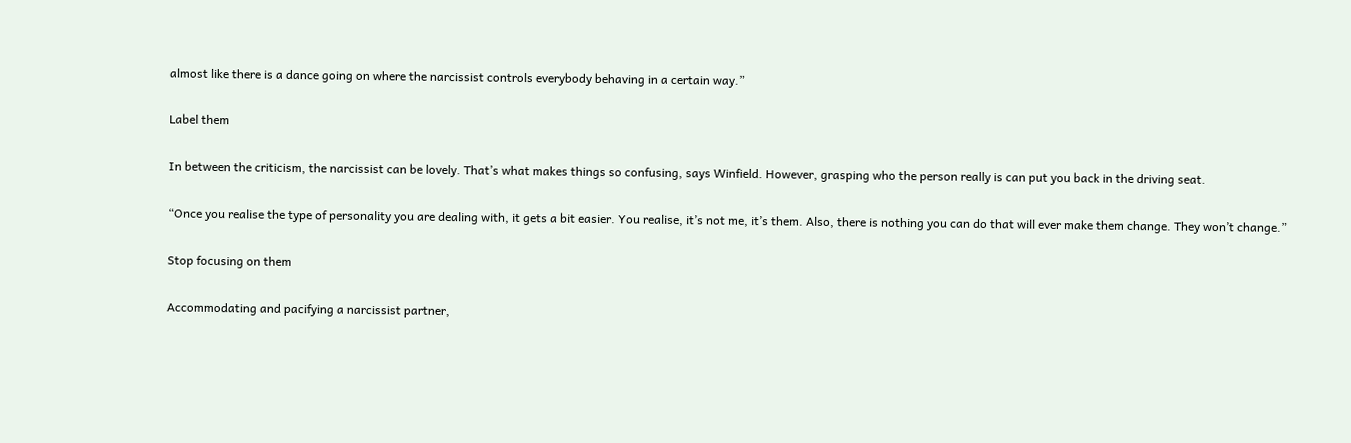almost like there is a dance going on where the narcissist controls everybody behaving in a certain way.”

Label them

In between the criticism, the narcissist can be lovely. That’s what makes things so confusing, says Winfield. However, grasping who the person really is can put you back in the driving seat.

“Once you realise the type of personality you are dealing with, it gets a bit easier. You realise, it’s not me, it’s them. Also, there is nothing you can do that will ever make them change. They won’t change.”

Stop focusing on them

Accommodating and pacifying a narcissist partner,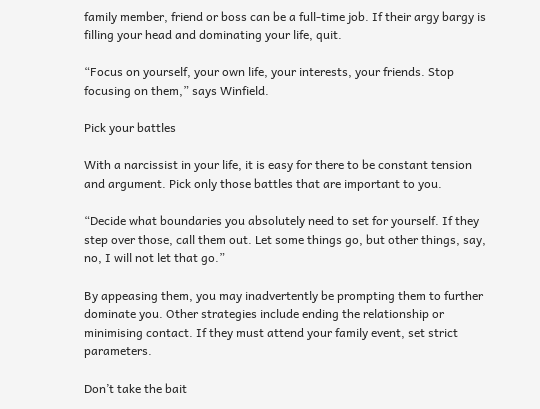family member, friend or boss can be a full-time job. If their argy bargy is filling your head and dominating your life, quit.

“Focus on yourself, your own life, your interests, your friends. Stop focusing on them,” says Winfield.

Pick your battles

With a narcissist in your life, it is easy for there to be constant tension and argument. Pick only those battles that are important to you.

“Decide what boundaries you absolutely need to set for yourself. If they step over those, call them out. Let some things go, but other things, say, no, I will not let that go.”

By appeasing them, you may inadvertently be prompting them to further dominate you. Other strategies include ending the relationship or minimising contact. If they must attend your family event, set strict parameters.

Don’t take the bait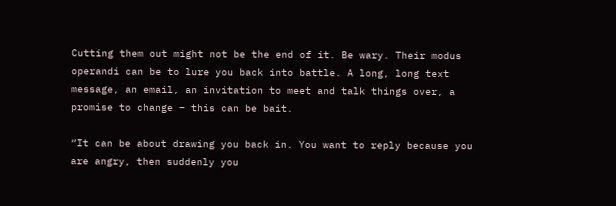Cutting them out might not be the end of it. Be wary. Their modus operandi can be to lure you back into battle. A long, long text message, an email, an invitation to meet and talk things over, a promise to change – this can be bait.

“It can be about drawing you back in. You want to reply because you are angry, then suddenly you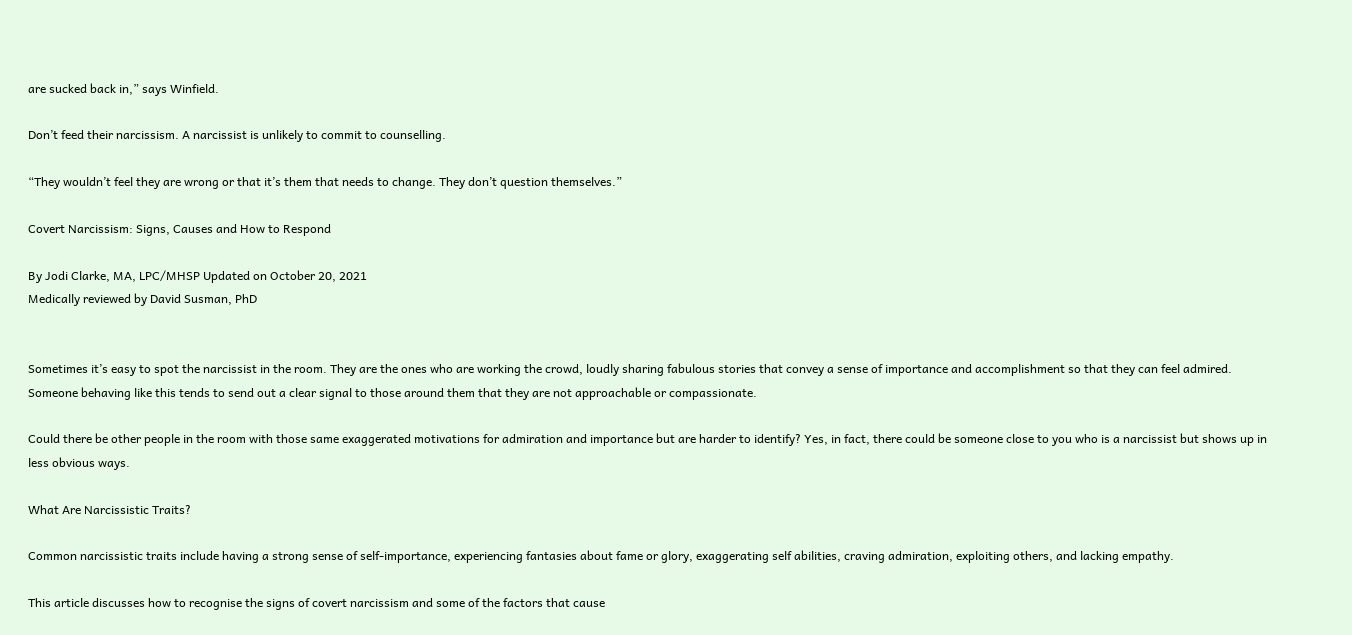are sucked back in,” says Winfield.

Don’t feed their narcissism. A narcissist is unlikely to commit to counselling.

“They wouldn’t feel they are wrong or that it’s them that needs to change. They don’t question themselves.”

Covert Narcissism: Signs, Causes and How to Respond

By Jodi Clarke, MA, LPC/MHSP Updated on October 20, 2021
Medically reviewed by David Susman, PhD


Sometimes it’s easy to spot the narcissist in the room. They are the ones who are working the crowd, loudly sharing fabulous stories that convey a sense of importance and accomplishment so that they can feel admired. Someone behaving like this tends to send out a clear signal to those around them that they are not approachable or compassionate.

Could there be other people in the room with those same exaggerated motivations for admiration and importance but are harder to identify? Yes, in fact, there could be someone close to you who is a narcissist but shows up in less obvious ways.

What Are Narcissistic Traits?

Common narcissistic traits include having a strong sense of self-importance, experiencing fantasies about fame or glory, exaggerating self abilities, craving admiration, exploiting others, and lacking empathy.

This article discusses how to recognise the signs of covert narcissism and some of the factors that cause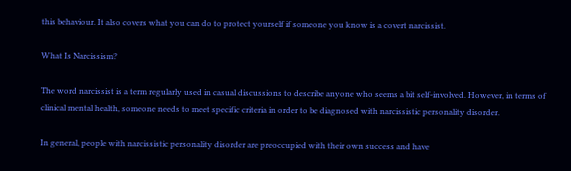this behaviour. It also covers what you can do to protect yourself if someone you know is a covert narcissist.

What Is Narcissism?

The word narcissist is a term regularly used in casual discussions to describe anyone who seems a bit self-involved. However, in terms of clinical mental health, someone needs to meet specific criteria in order to be diagnosed with narcissistic personality disorder.

In general, people with narcissistic personality disorder are preoccupied with their own success and have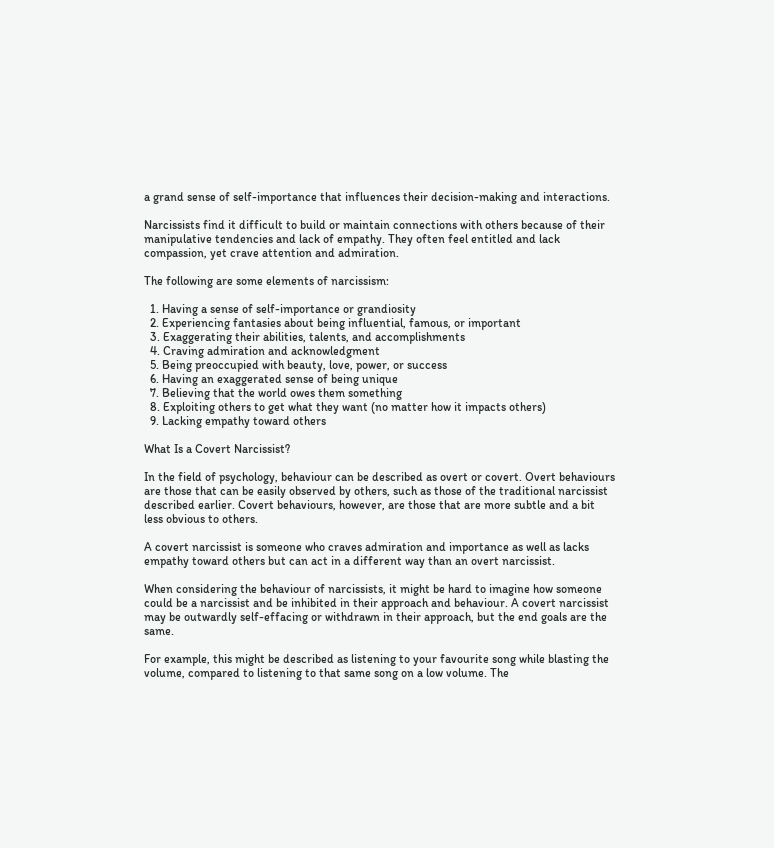a grand sense of self-importance that influences their decision-making and interactions.

Narcissists find it difficult to build or maintain connections with others because of their manipulative tendencies and lack of empathy. They often feel entitled and lack compassion, yet crave attention and admiration.

The following are some elements of narcissism:

  1. Having a sense of self-importance or grandiosity
  2. Experiencing fantasies about being influential, famous, or important
  3. Exaggerating their abilities, talents, and accomplishments
  4. Craving admiration and acknowledgment
  5. Being preoccupied with beauty, love, power, or success
  6. Having an exaggerated sense of being unique
  7. Believing that the world owes them something
  8. Exploiting others to get what they want (no matter how it impacts others)
  9. Lacking empathy toward others

What Is a Covert Narcissist?

In the field of psychology, behaviour can be described as overt or covert. Overt behaviours are those that can be easily observed by others, such as those of the traditional narcissist described earlier. Covert behaviours, however, are those that are more subtle and a bit less obvious to others.

A covert narcissist is someone who craves admiration and importance as well as lacks empathy toward others but can act in a different way than an overt narcissist.

When considering the behaviour of narcissists, it might be hard to imagine how someone could be a narcissist and be inhibited in their approach and behaviour. A covert narcissist may be outwardly self-effacing or withdrawn in their approach, but the end goals are the same.

For example, this might be described as listening to your favourite song while blasting the volume, compared to listening to that same song on a low volume. The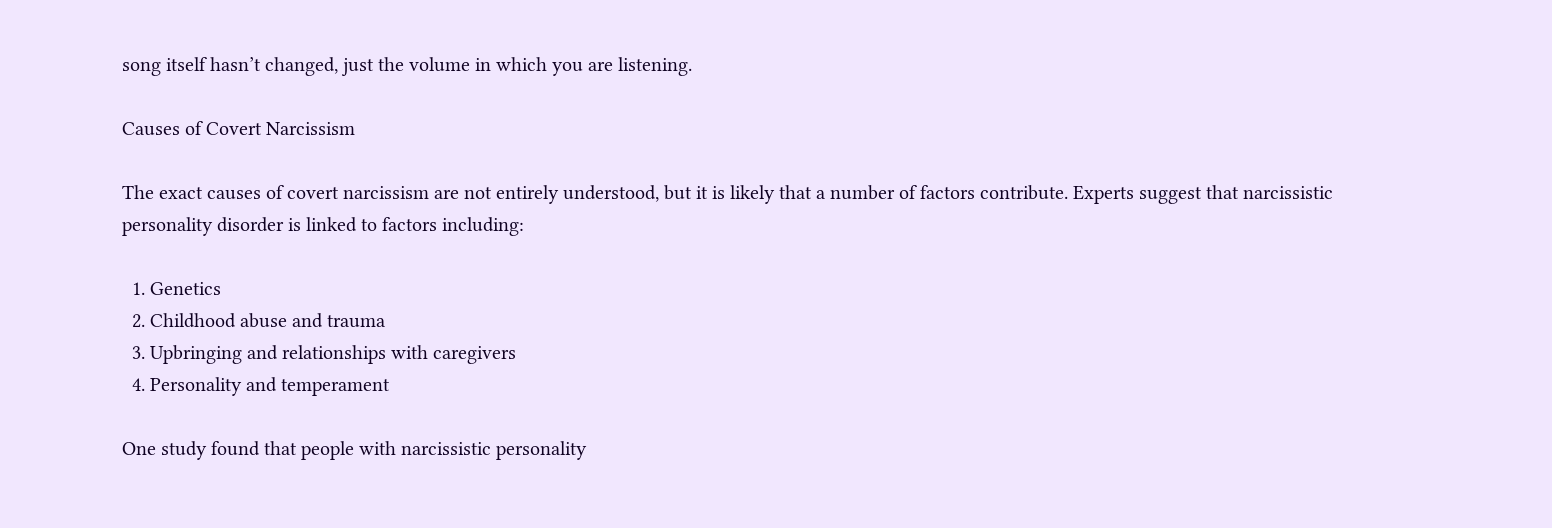song itself hasn’t changed, just the volume in which you are listening.

Causes of Covert Narcissism

The exact causes of covert narcissism are not entirely understood, but it is likely that a number of factors contribute. Experts suggest that narcissistic personality disorder is linked to factors including:

  1. Genetics
  2. Childhood abuse and trauma
  3. Upbringing and relationships with caregivers
  4. Personality and temperament

One study found that people with narcissistic personality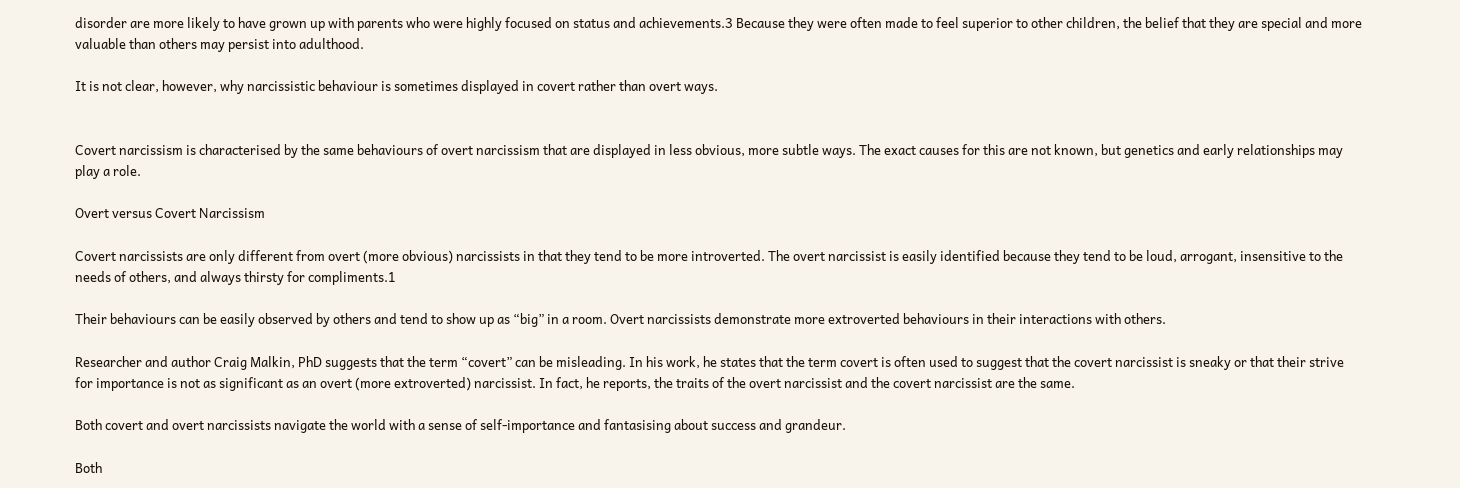disorder are more likely to have grown up with parents who were highly focused on status and achievements.3 Because they were often made to feel superior to other children, the belief that they are special and more valuable than others may persist into adulthood.

It is not clear, however, why narcissistic behaviour is sometimes displayed in covert rather than overt ways.


Covert narcissism is characterised by the same behaviours of overt narcissism that are displayed in less obvious, more subtle ways. The exact causes for this are not known, but genetics and early relationships may play a role.

Overt versus Covert Narcissism

Covert narcissists are only different from overt (more obvious) narcissists in that they tend to be more introverted. The overt narcissist is easily identified because they tend to be loud, arrogant, insensitive to the needs of others, and always thirsty for compliments.1

Their behaviours can be easily observed by others and tend to show up as “big” in a room. Overt narcissists demonstrate more extroverted behaviours in their interactions with others.

Researcher and author Craig Malkin, PhD suggests that the term “covert” can be misleading. In his work, he states that the term covert is often used to suggest that the covert narcissist is sneaky or that their strive for importance is not as significant as an overt (more extroverted) narcissist. In fact, he reports, the traits of the overt narcissist and the covert narcissist are the same.

Both covert and overt narcissists navigate the world with a sense of self-importance and fantasising about success and grandeur.

Both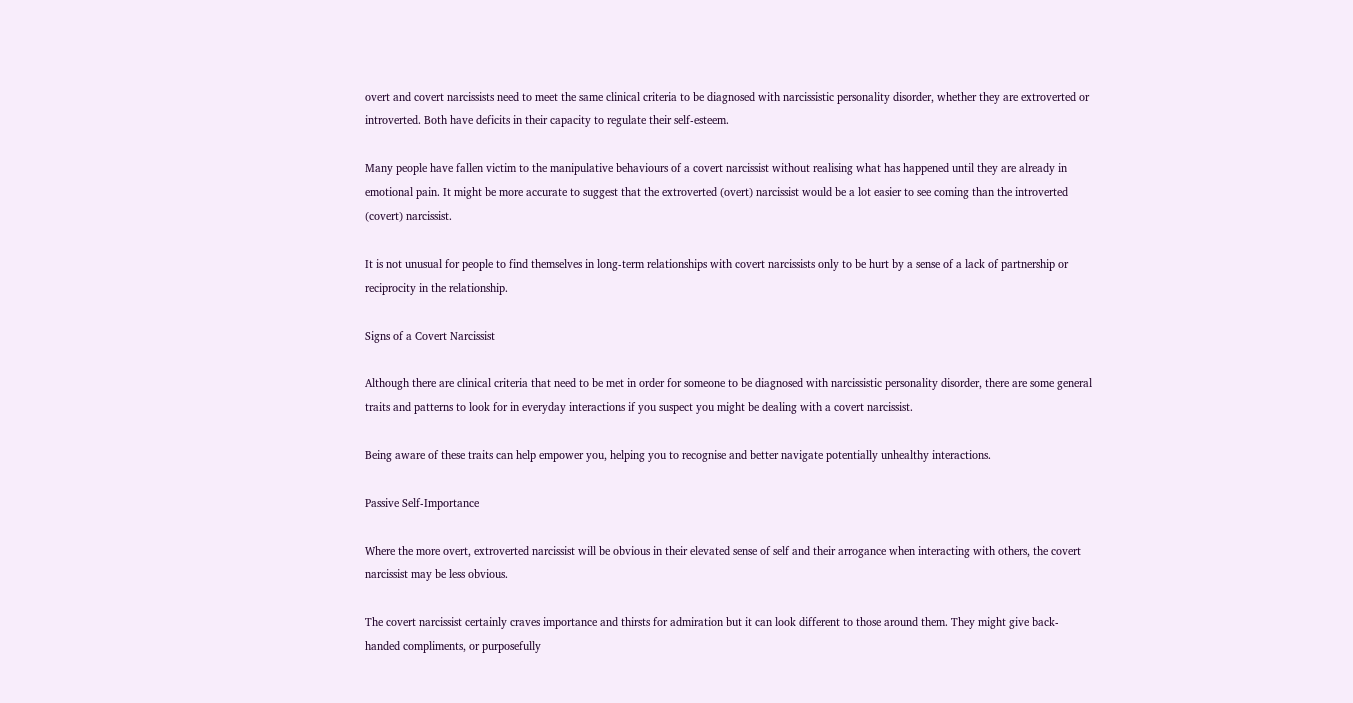overt and covert narcissists need to meet the same clinical criteria to be diagnosed with narcissistic personality disorder, whether they are extroverted or introverted. Both have deficits in their capacity to regulate their self-esteem.

Many people have fallen victim to the manipulative behaviours of a covert narcissist without realising what has happened until they are already in emotional pain. It might be more accurate to suggest that the extroverted (overt) narcissist would be a lot easier to see coming than the introverted (covert) narcissist.

It is not unusual for people to find themselves in long-term relationships with covert narcissists only to be hurt by a sense of a lack of partnership or reciprocity in the relationship.

Signs of a Covert Narcissist

Although there are clinical criteria that need to be met in order for someone to be diagnosed with narcissistic personality disorder, there are some general traits and patterns to look for in everyday interactions if you suspect you might be dealing with a covert narcissist.

Being aware of these traits can help empower you, helping you to recognise and better navigate potentially unhealthy interactions.

Passive Self-Importance

Where the more overt, extroverted narcissist will be obvious in their elevated sense of self and their arrogance when interacting with others, the covert narcissist may be less obvious.

The covert narcissist certainly craves importance and thirsts for admiration but it can look different to those around them. They might give back-handed compliments, or purposefully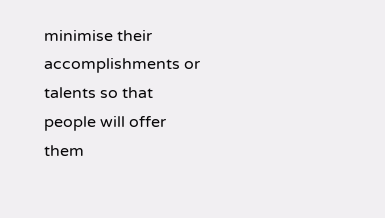minimise their accomplishments or talents so that people will offer them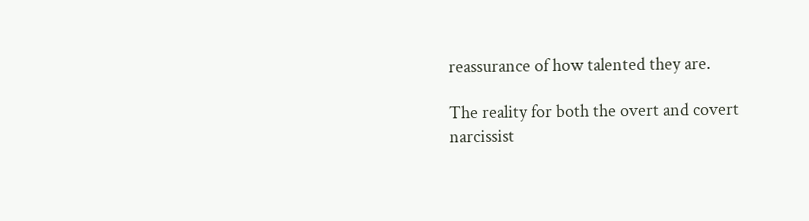reassurance of how talented they are.

The reality for both the overt and covert narcissist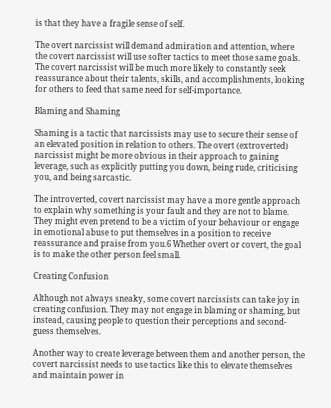is that they have a fragile sense of self.

The overt narcissist will demand admiration and attention, where the covert narcissist will use softer tactics to meet those same goals. The covert narcissist will be much more likely to constantly seek reassurance about their talents, skills, and accomplishments, looking for others to feed that same need for self-importance.

Blaming and Shaming

Shaming is a tactic that narcissists may use to secure their sense of an elevated position in relation to others. The overt (extroverted) narcissist might be more obvious in their approach to gaining leverage, such as explicitly putting you down, being rude, criticising you, and being sarcastic.

The introverted, covert narcissist may have a more gentle approach to explain why something is your fault and they are not to blame. They might even pretend to be a victim of your behaviour or engage in emotional abuse to put themselves in a position to receive reassurance and praise from you.6 Whether overt or covert, the goal is to make the other person feel small.

Creating Confusion

Although not always sneaky, some covert narcissists can take joy in creating confusion. They may not engage in blaming or shaming, but instead, causing people to question their perceptions and second-guess themselves.

Another way to create leverage between them and another person, the covert narcissist needs to use tactics like this to elevate themselves and maintain power in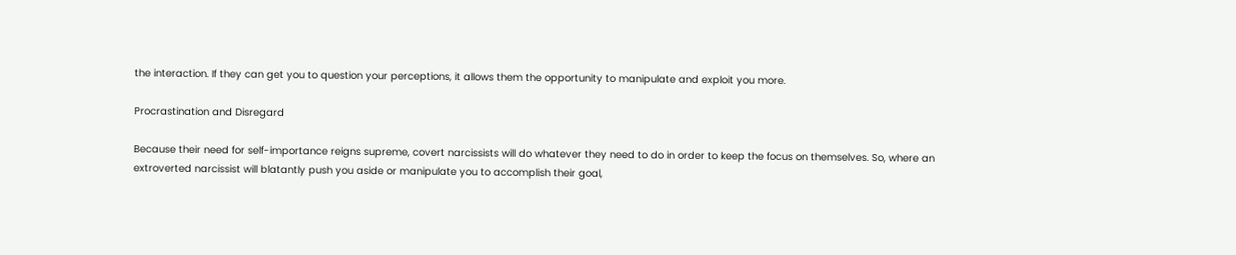the interaction. If they can get you to question your perceptions, it allows them the opportunity to manipulate and exploit you more.

Procrastination and Disregard

Because their need for self-importance reigns supreme, covert narcissists will do whatever they need to do in order to keep the focus on themselves. So, where an extroverted narcissist will blatantly push you aside or manipulate you to accomplish their goal,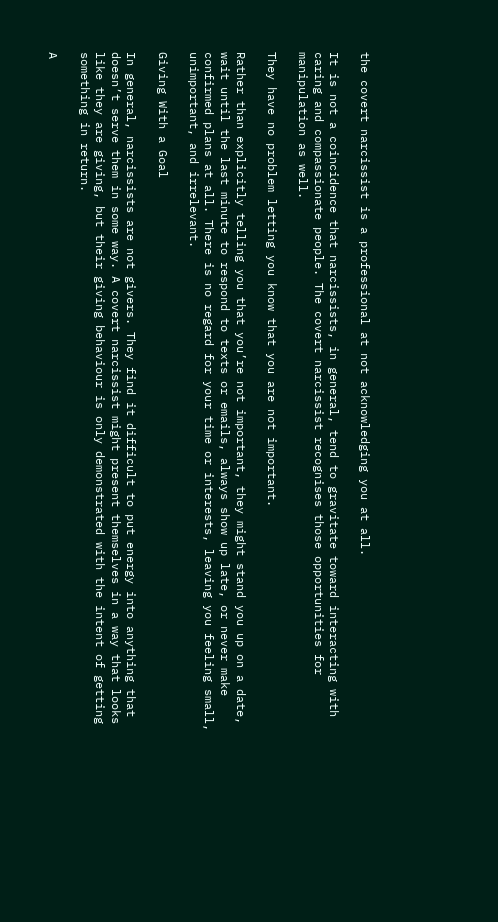the covert narcissist is a professional at not acknowledging you at all.

It is not a coincidence that narcissists, in general, tend to gravitate toward interacting with caring and compassionate people. The covert narcissist recognises those opportunities for manipulation as well.

They have no problem letting you know that you are not important.

Rather than explicitly telling you that you’re not important, they might stand you up on a date, wait until the last minute to respond to texts or emails, always show up late, or never make confirmed plans at all. There is no regard for your time or interests, leaving you feeling small, unimportant, and irrelevant.

Giving With a Goal

In general, narcissists are not givers. They find it difficult to put energy into anything that doesn’t serve them in some way. A covert narcissist might present themselves in a way that looks like they are giving, but their giving behaviour is only demonstrated with the intent of getting something in return.

A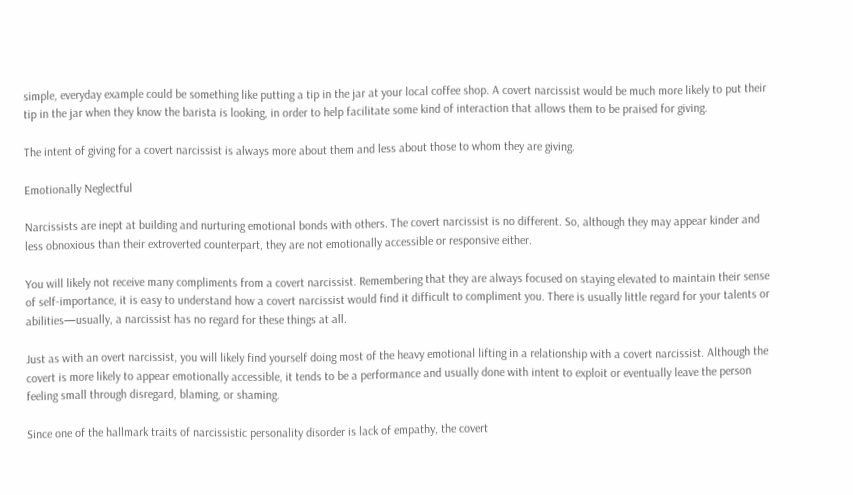simple, everyday example could be something like putting a tip in the jar at your local coffee shop. A covert narcissist would be much more likely to put their tip in the jar when they know the barista is looking, in order to help facilitate some kind of interaction that allows them to be praised for giving.

The intent of giving for a covert narcissist is always more about them and less about those to whom they are giving.

Emotionally Neglectful

Narcissists are inept at building and nurturing emotional bonds with others. The covert narcissist is no different. So, although they may appear kinder and less obnoxious than their extroverted counterpart, they are not emotionally accessible or responsive either.

You will likely not receive many compliments from a covert narcissist. Remembering that they are always focused on staying elevated to maintain their sense of self-importance, it is easy to understand how a covert narcissist would find it difficult to compliment you. There is usually little regard for your talents or abilities—usually, a narcissist has no regard for these things at all.

Just as with an overt narcissist, you will likely find yourself doing most of the heavy emotional lifting in a relationship with a covert narcissist. Although the covert is more likely to appear emotionally accessible, it tends to be a performance and usually done with intent to exploit or eventually leave the person feeling small through disregard, blaming, or shaming.

Since one of the hallmark traits of narcissistic personality disorder is lack of empathy, the covert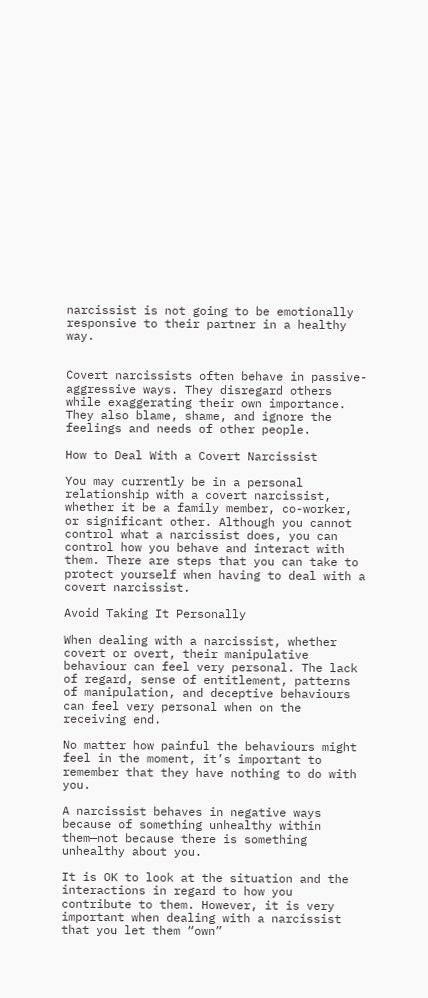narcissist is not going to be emotionally responsive to their partner in a healthy way.


Covert narcissists often behave in passive-aggressive ways. They disregard others while exaggerating their own importance. They also blame, shame, and ignore the feelings and needs of other people.

How to Deal With a Covert Narcissist

You may currently be in a personal relationship with a covert narcissist, whether it be a family member, co-worker, or significant other. Although you cannot control what a narcissist does, you can control how you behave and interact with them. There are steps that you can take to protect yourself when having to deal with a covert narcissist.

Avoid Taking It Personally

When dealing with a narcissist, whether covert or overt, their manipulative behaviour can feel very personal. The lack of regard, sense of entitlement, patterns of manipulation, and deceptive behaviours can feel very personal when on the receiving end.

No matter how painful the behaviours might feel in the moment, it’s important to remember that they have nothing to do with you.

A narcissist behaves in negative ways because of something unhealthy within them—not because there is something unhealthy about you.

It is OK to look at the situation and the interactions in regard to how you contribute to them. However, it is very important when dealing with a narcissist that you let them “own”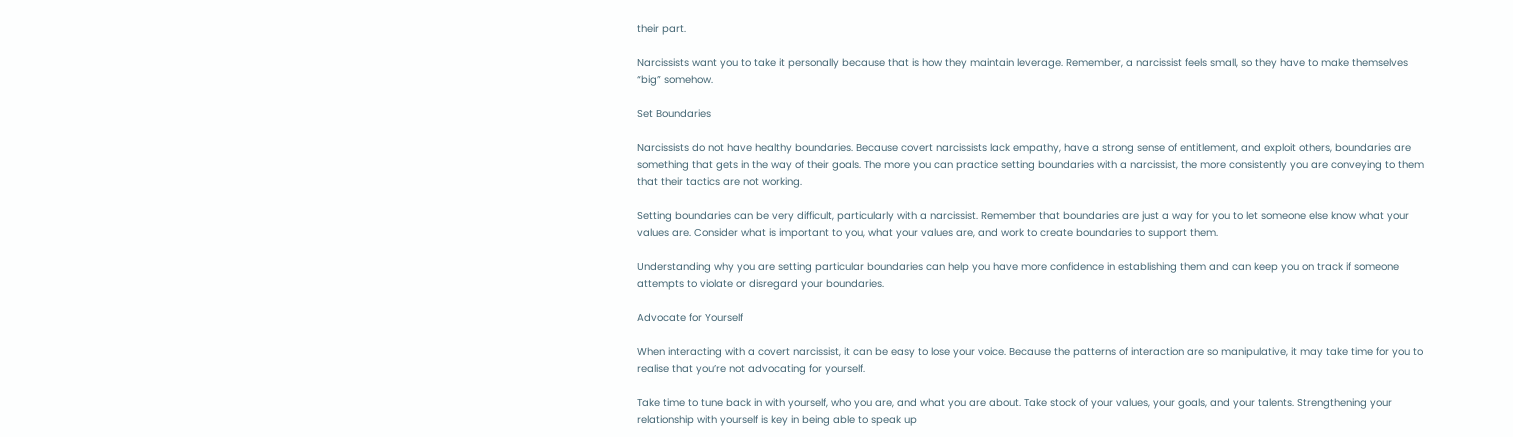their part.

Narcissists want you to take it personally because that is how they maintain leverage. Remember, a narcissist feels small, so they have to make themselves “big” somehow.

Set Boundaries

Narcissists do not have healthy boundaries. Because covert narcissists lack empathy, have a strong sense of entitlement, and exploit others, boundaries are something that gets in the way of their goals. The more you can practice setting boundaries with a narcissist, the more consistently you are conveying to them that their tactics are not working.

Setting boundaries can be very difficult, particularly with a narcissist. Remember that boundaries are just a way for you to let someone else know what your values are. Consider what is important to you, what your values are, and work to create boundaries to support them.

Understanding why you are setting particular boundaries can help you have more confidence in establishing them and can keep you on track if someone attempts to violate or disregard your boundaries.

Advocate for Yourself

When interacting with a covert narcissist, it can be easy to lose your voice. Because the patterns of interaction are so manipulative, it may take time for you to realise that you’re not advocating for yourself.

Take time to tune back in with yourself, who you are, and what you are about. Take stock of your values, your goals, and your talents. Strengthening your relationship with yourself is key in being able to speak up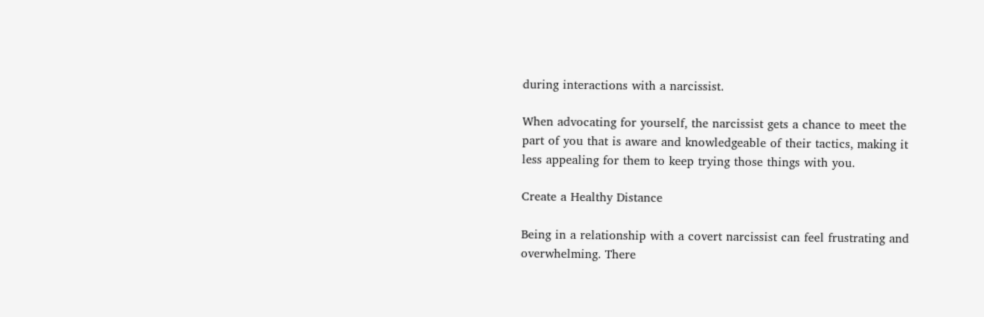during interactions with a narcissist.

When advocating for yourself, the narcissist gets a chance to meet the part of you that is aware and knowledgeable of their tactics, making it less appealing for them to keep trying those things with you.

Create a Healthy Distance

Being in a relationship with a covert narcissist can feel frustrating and overwhelming. There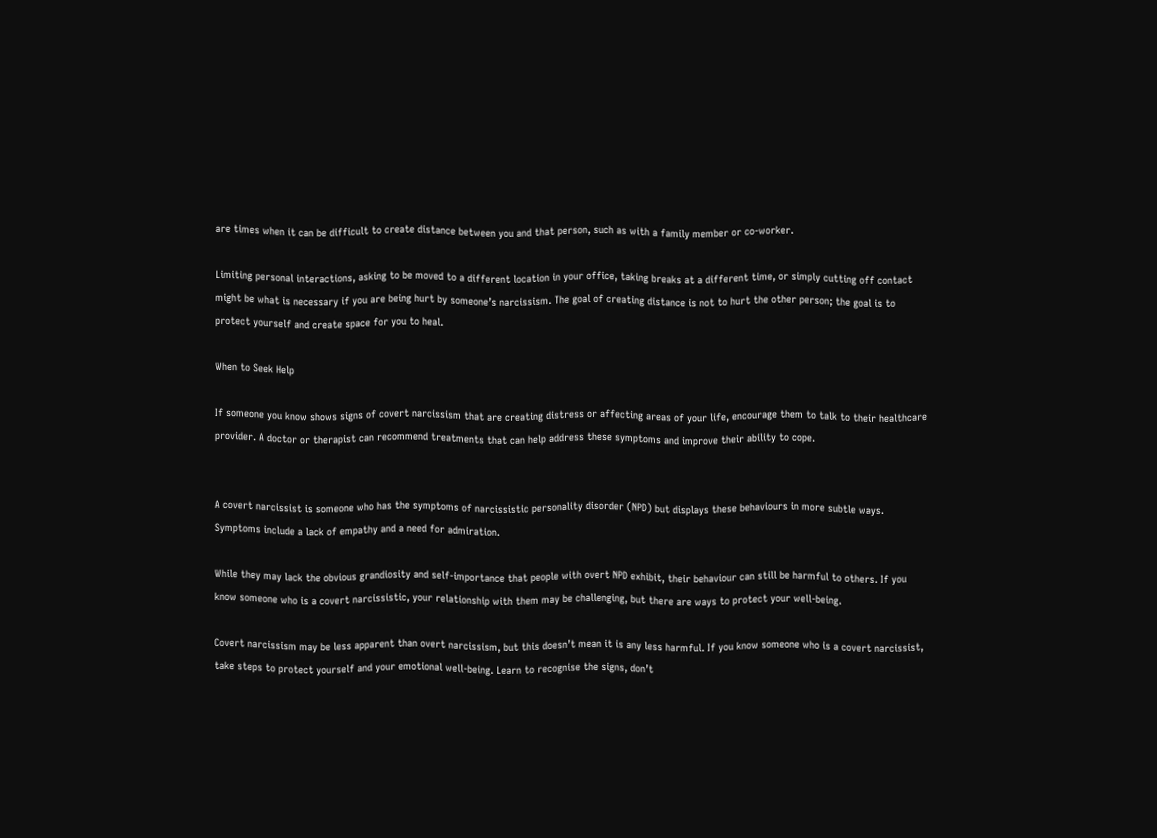are times when it can be difficult to create distance between you and that person, such as with a family member or co-worker.

Limiting personal interactions, asking to be moved to a different location in your office, taking breaks at a different time, or simply cutting off contact might be what is necessary if you are being hurt by someone’s narcissism. The goal of creating distance is not to hurt the other person; the goal is to protect yourself and create space for you to heal.

When to Seek Help

If someone you know shows signs of covert narcissism that are creating distress or affecting areas of your life, encourage them to talk to their healthcare provider. A doctor or therapist can recommend treatments that can help address these symptoms and improve their ability to cope.


A covert narcissist is someone who has the symptoms of narcissistic personality disorder (NPD) but displays these behaviours in more subtle ways. Symptoms include a lack of empathy and a need for admiration.

While they may lack the obvious grandiosity and self-importance that people with overt NPD exhibit, their behaviour can still be harmful to others. If you know someone who is a covert narcissistic, your relationship with them may be challenging, but there are ways to protect your well-being.

Covert narcissism may be less apparent than overt narcissism, but this doesn’t mean it is any less harmful. If you know someone who is a covert narcissist, take steps to protect yourself and your emotional well-being. Learn to recognise the signs, don’t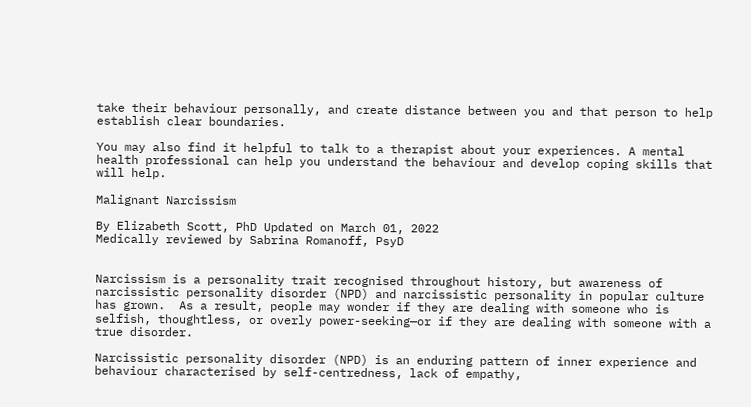take their behaviour personally, and create distance between you and that person to help establish clear boundaries.

You may also find it helpful to talk to a therapist about your experiences. A mental health professional can help you understand the behaviour and develop coping skills that will help.

Malignant Narcissism

By Elizabeth Scott, PhD Updated on March 01, 2022
Medically reviewed by Sabrina Romanoff, PsyD


Narcissism is a personality trait recognised throughout history, but awareness of narcissistic personality disorder (NPD) and narcissistic personality in popular culture has grown.  As a result, people may wonder if they are dealing with someone who is selfish, thoughtless, or overly power-seeking—or if they are dealing with someone with a true disorder.

Narcissistic personality disorder (NPD) is an enduring pattern of inner experience and behaviour characterised by self-centredness, lack of empathy,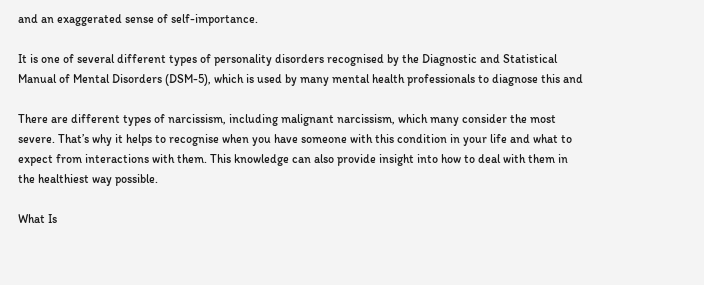and an exaggerated sense of self-importance.

It is one of several different types of personality disorders recognised by the Diagnostic and Statistical Manual of Mental Disorders (DSM-5), which is used by many mental health professionals to diagnose this and

There are different types of narcissism, including malignant narcissism, which many consider the most severe. That’s why it helps to recognise when you have someone with this condition in your life and what to expect from interactions with them. This knowledge can also provide insight into how to deal with them in the healthiest way possible.

What Is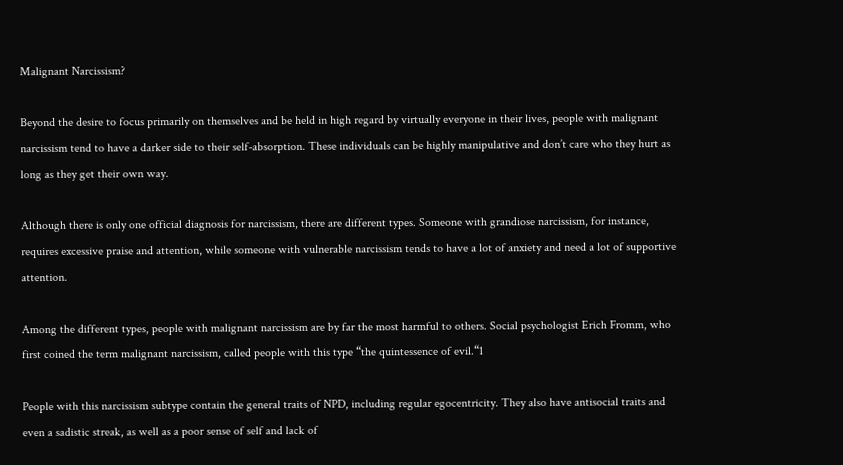Malignant Narcissism?

Beyond the desire to focus primarily on themselves and be held in high regard by virtually everyone in their lives, people with malignant narcissism tend to have a darker side to their self-absorption. These individuals can be highly manipulative and don’t care who they hurt as long as they get their own way.

Although there is only one official diagnosis for narcissism, there are different types. Someone with grandiose narcissism, for instance, requires excessive praise and attention, while someone with vulnerable narcissism tends to have a lot of anxiety and need a lot of supportive attention.

Among the different types, people with malignant narcissism are by far the most harmful to others. Social psychologist Erich Fromm, who first coined the term malignant narcissism, called people with this type “the quintessence of evil.“1

People with this narcissism subtype contain the general traits of NPD, including regular egocentricity. They also have antisocial traits and even a sadistic streak, as well as a poor sense of self and lack of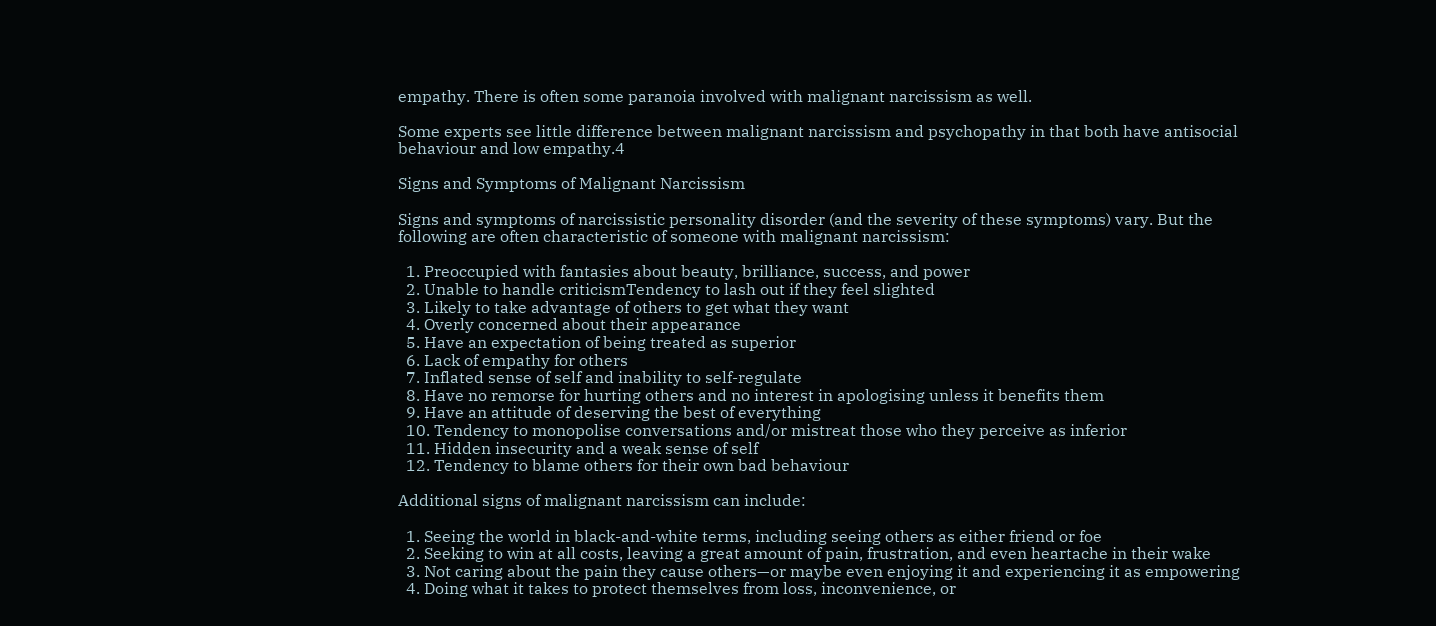empathy. There is often some paranoia involved with malignant narcissism as well.

Some experts see little difference between malignant narcissism and psychopathy in that both have antisocial behaviour and low empathy.4

Signs and Symptoms of Malignant Narcissism

Signs and symptoms of narcissistic personality disorder (and the severity of these symptoms) vary. But the following are often characteristic of someone with malignant narcissism:

  1. Preoccupied with fantasies about beauty, brilliance, success, and power
  2. Unable to handle criticismTendency to lash out if they feel slighted
  3. Likely to take advantage of others to get what they want
  4. Overly concerned about their appearance
  5. Have an expectation of being treated as superior
  6. Lack of empathy for others
  7. Inflated sense of self and inability to self-regulate
  8. Have no remorse for hurting others and no interest in apologising unless it benefits them
  9. Have an attitude of deserving the best of everything
  10. Tendency to monopolise conversations and/or mistreat those who they perceive as inferior
  11. Hidden insecurity and a weak sense of self
  12. Tendency to blame others for their own bad behaviour

Additional signs of malignant narcissism can include:

  1. Seeing the world in black-and-white terms, including seeing others as either friend or foe
  2. Seeking to win at all costs, leaving a great amount of pain, frustration, and even heartache in their wake
  3. Not caring about the pain they cause others—or maybe even enjoying it and experiencing it as empowering
  4. Doing what it takes to protect themselves from loss, inconvenience, or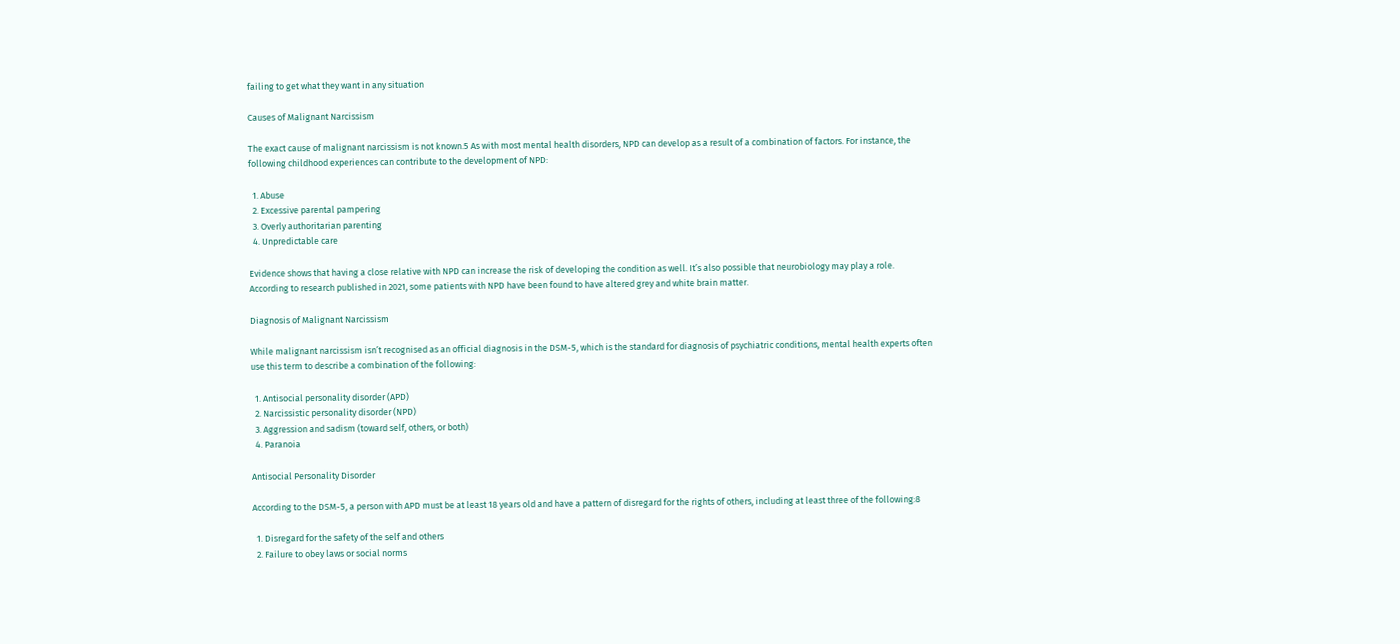failing to get what they want in any situation

Causes of Malignant Narcissism

The exact cause of malignant narcissism is not known.5 As with most mental health disorders, NPD can develop as a result of a combination of factors. For instance, the following childhood experiences can contribute to the development of NPD:

  1. Abuse
  2. Excessive parental pampering
  3. Overly authoritarian parenting
  4. Unpredictable care

Evidence shows that having a close relative with NPD can increase the risk of developing the condition as well. It’s also possible that neurobiology may play a role. According to research published in 2021, some patients with NPD have been found to have altered grey and white brain matter.

Diagnosis of Malignant Narcissism

While malignant narcissism isn’t recognised as an official diagnosis in the DSM-5, which is the standard for diagnosis of psychiatric conditions, mental health experts often use this term to describe a combination of the following:

  1. Antisocial personality disorder (APD)
  2. Narcissistic personality disorder (NPD)
  3. Aggression and sadism (toward self, others, or both)
  4. Paranoia

Antisocial Personality Disorder

According to the DSM-5, a person with APD must be at least 18 years old and have a pattern of disregard for the rights of others, including at least three of the following:8

  1. Disregard for the safety of the self and others
  2. Failure to obey laws or social norms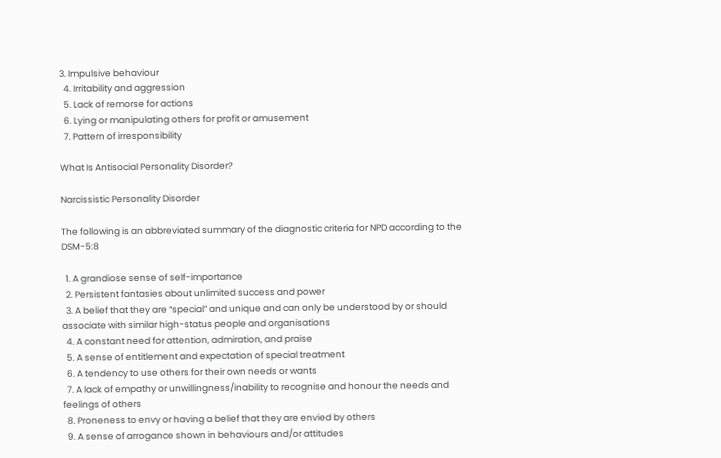3. Impulsive behaviour
  4. Irritability and aggression
  5. Lack of remorse for actions
  6. Lying or manipulating others for profit or amusement
  7. Pattern of irresponsibility

What Is Antisocial Personality Disorder?

Narcissistic Personality Disorder

The following is an abbreviated summary of the diagnostic criteria for NPD according to the DSM-5:8

  1. A grandiose sense of self-importance
  2. Persistent fantasies about unlimited success and power
  3. A belief that they are “special” and unique and can only be understood by or should associate with similar high-status people and organisations
  4. A constant need for attention, admiration, and praise
  5. A sense of entitlement and expectation of special treatment
  6. A tendency to use others for their own needs or wants
  7. A lack of empathy or unwillingness/inability to recognise and honour the needs and feelings of others
  8. Proneness to envy or having a belief that they are envied by others
  9. A sense of arrogance shown in behaviours and/or attitudes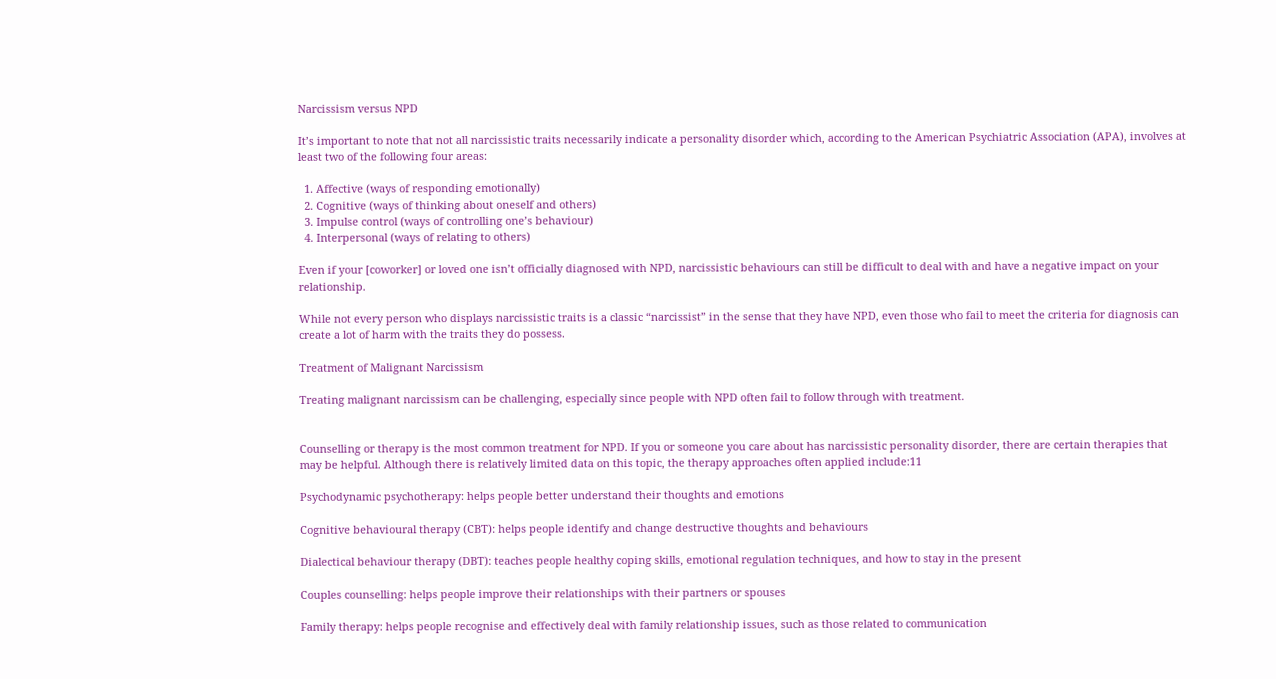Narcissism versus NPD

It’s important to note that not all narcissistic traits necessarily indicate a personality disorder which, according to the American Psychiatric Association (APA), involves at least two of the following four areas:

  1. Affective (ways of responding emotionally)
  2. Cognitive (ways of thinking about oneself and others)
  3. Impulse control (ways of controlling one’s behaviour)
  4. Interpersonal (ways of relating to others)

Even if your [coworker] or loved one isn’t officially diagnosed with NPD, narcissistic behaviours can still be difficult to deal with and have a negative impact on your relationship.

While not every person who displays narcissistic traits is a classic “narcissist” in the sense that they have NPD, even those who fail to meet the criteria for diagnosis can create a lot of harm with the traits they do possess.

Treatment of Malignant Narcissism

Treating malignant narcissism can be challenging, especially since people with NPD often fail to follow through with treatment.


Counselling or therapy is the most common treatment for NPD. If you or someone you care about has narcissistic personality disorder, there are certain therapies that may be helpful. Although there is relatively limited data on this topic, the therapy approaches often applied include:11

Psychodynamic psychotherapy: helps people better understand their thoughts and emotions

Cognitive behavioural therapy (CBT): helps people identify and change destructive thoughts and behaviours

Dialectical behaviour therapy (DBT): teaches people healthy coping skills, emotional regulation techniques, and how to stay in the present

Couples counselling: helps people improve their relationships with their partners or spouses

Family therapy: helps people recognise and effectively deal with family relationship issues, such as those related to communication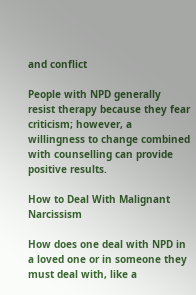and conflict

People with NPD generally resist therapy because they fear criticism; however, a willingness to change combined with counselling can provide positive results.

How to Deal With Malignant Narcissism

How does one deal with NPD in a loved one or in someone they must deal with, like a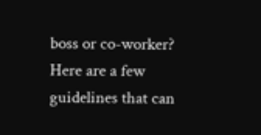boss or co-worker? Here are a few guidelines that can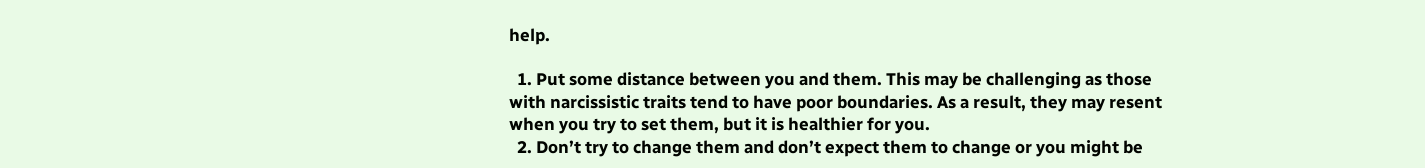help.

  1. Put some distance between you and them. This may be challenging as those with narcissistic traits tend to have poor boundaries. As a result, they may resent when you try to set them, but it is healthier for you.
  2. Don’t try to change them and don’t expect them to change or you might be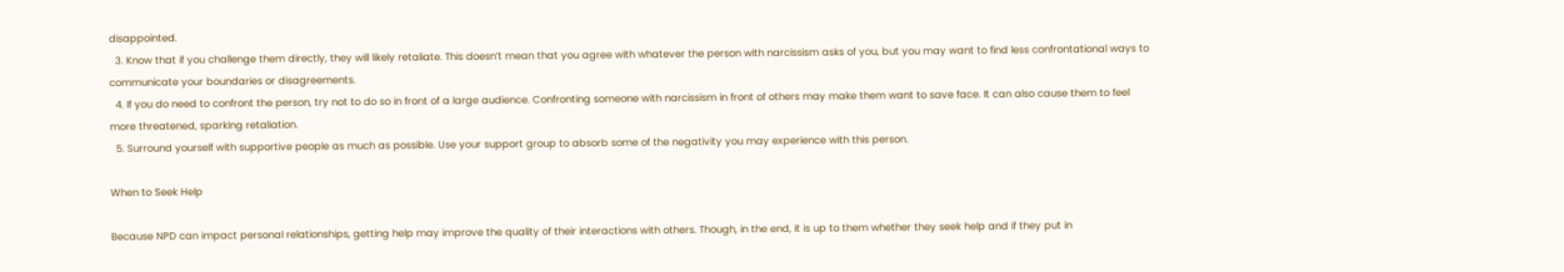disappointed.
  3. Know that if you challenge them directly, they will likely retaliate. This doesn’t mean that you agree with whatever the person with narcissism asks of you, but you may want to find less confrontational ways to communicate your boundaries or disagreements.
  4. If you do need to confront the person, try not to do so in front of a large audience. Confronting someone with narcissism in front of others may make them want to save face. It can also cause them to feel more threatened, sparking retaliation.
  5. Surround yourself with supportive people as much as possible. Use your support group to absorb some of the negativity you may experience with this person.

When to Seek Help

Because NPD can impact personal relationships, getting help may improve the quality of their interactions with others. Though, in the end, it is up to them whether they seek help and if they put in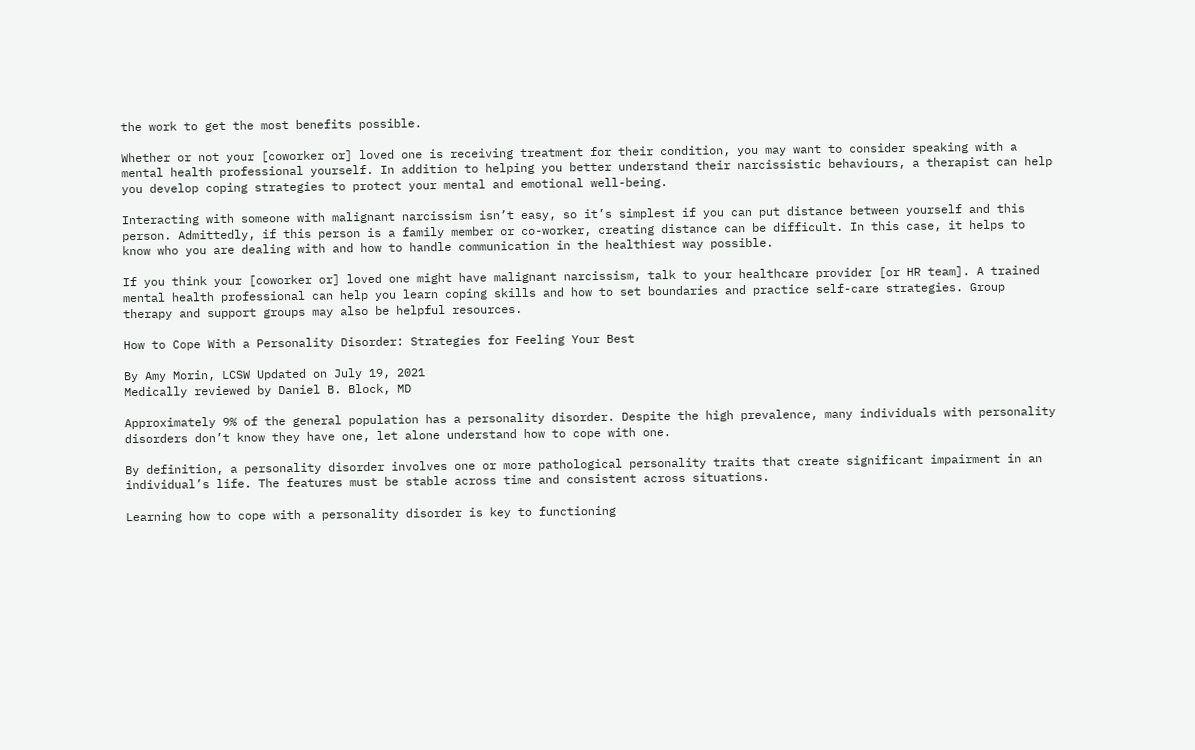the work to get the most benefits possible.

Whether or not your [coworker or] loved one is receiving treatment for their condition, you may want to consider speaking with a mental health professional yourself. In addition to helping you better understand their narcissistic behaviours, a therapist can help you develop coping strategies to protect your mental and emotional well-being.

Interacting with someone with malignant narcissism isn’t easy, so it’s simplest if you can put distance between yourself and this person. Admittedly, if this person is a family member or co-worker, creating distance can be difficult. In this case, it helps to know who you are dealing with and how to handle communication in the healthiest way possible.

If you think your [coworker or] loved one might have malignant narcissism, talk to your healthcare provider [or HR team]. A trained mental health professional can help you learn coping skills and how to set boundaries and practice self-care strategies. Group therapy and support groups may also be helpful resources.

How to Cope With a Personality Disorder: Strategies for Feeling Your Best

By Amy Morin, LCSW Updated on July 19, 2021
Medically reviewed by Daniel B. Block, MD

Approximately 9% of the general population has a personality disorder. Despite the high prevalence, many individuals with personality disorders don’t know they have one, let alone understand how to cope with one.

By definition, a personality disorder involves one or more pathological personality traits that create significant impairment in an individual’s life. The features must be stable across time and consistent across situations.

Learning how to cope with a personality disorder is key to functioning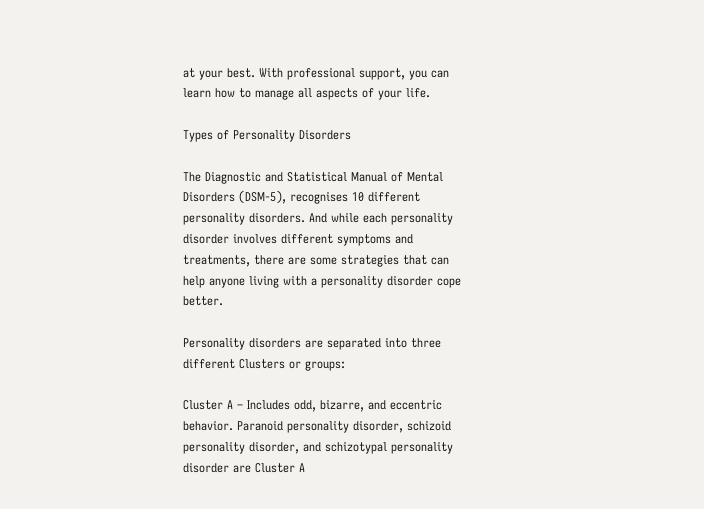at your best. With professional support, you can learn how to manage all aspects of your life.

Types of Personality Disorders

The Diagnostic and Statistical Manual of Mental Disorders (DSM-5), recognises 10 different personality disorders. And while each personality disorder involves different symptoms and treatments, there are some strategies that can help anyone living with a personality disorder cope better.

Personality disorders are separated into three different Clusters or groups:

Cluster A – Includes odd, bizarre, and eccentric behavior. Paranoid personality disorder, schizoid personality disorder, and schizotypal personality disorder are Cluster A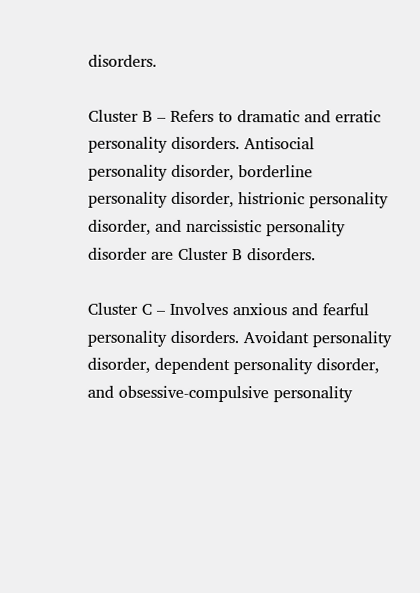disorders.

Cluster B – Refers to dramatic and erratic personality disorders. Antisocial personality disorder, borderline personality disorder, histrionic personality disorder, and narcissistic personality disorder are Cluster B disorders.

Cluster C – Involves anxious and fearful personality disorders. Avoidant personality disorder, dependent personality disorder, and obsessive-compulsive personality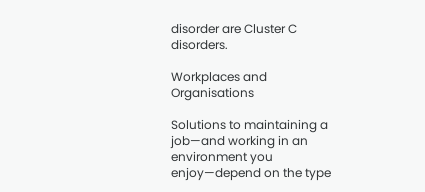disorder are Cluster C disorders.

Workplaces and Organisations

Solutions to maintaining a job—and working in an environment you enjoy—depend on the type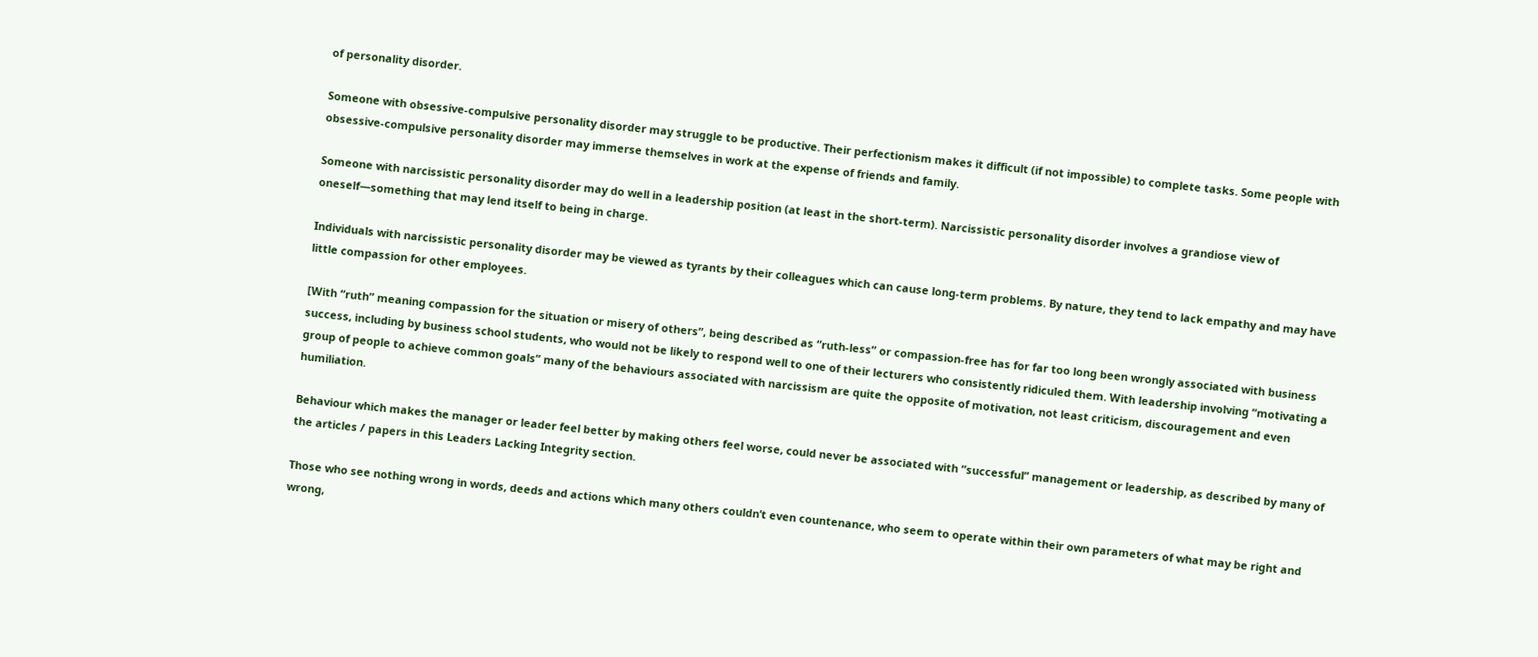of personality disorder.

Someone with obsessive-compulsive personality disorder may struggle to be productive. Their perfectionism makes it difficult (if not impossible) to complete tasks. Some people with obsessive-compulsive personality disorder may immerse themselves in work at the expense of friends and family.

Someone with narcissistic personality disorder may do well in a leadership position (at least in the short-term). Narcissistic personality disorder involves a grandiose view of oneself—something that may lend itself to being in charge.

Individuals with narcissistic personality disorder may be viewed as tyrants by their colleagues which can cause long-term problems. By nature, they tend to lack empathy and may have little compassion for other employees.

[With “ruth” meaning compassion for the situation or misery of others”, being described as “ruth-less” or compassion-free has for far too long been wrongly associated with business success, including by business school students, who would not be likely to respond well to one of their lecturers who consistently ridiculed them. With leadership involving “motivating a group of people to achieve common goals” many of the behaviours associated with narcissism are quite the opposite of motivation, not least criticism, discouragement and even humiliation.

Behaviour which makes the manager or leader feel better by making others feel worse, could never be associated with “successful” management or leadership, as described by many of the articles / papers in this Leaders Lacking Integrity section.

Those who see nothing wrong in words, deeds and actions which many others couldn’t even countenance, who seem to operate within their own parameters of what may be right and wrong,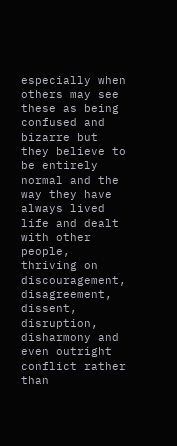especially when others may see these as being confused and bizarre but they believe to be entirely normal and the way they have always lived life and dealt with other people, thriving on discouragement, disagreement, dissent, disruption, disharmony and even outright conflict rather than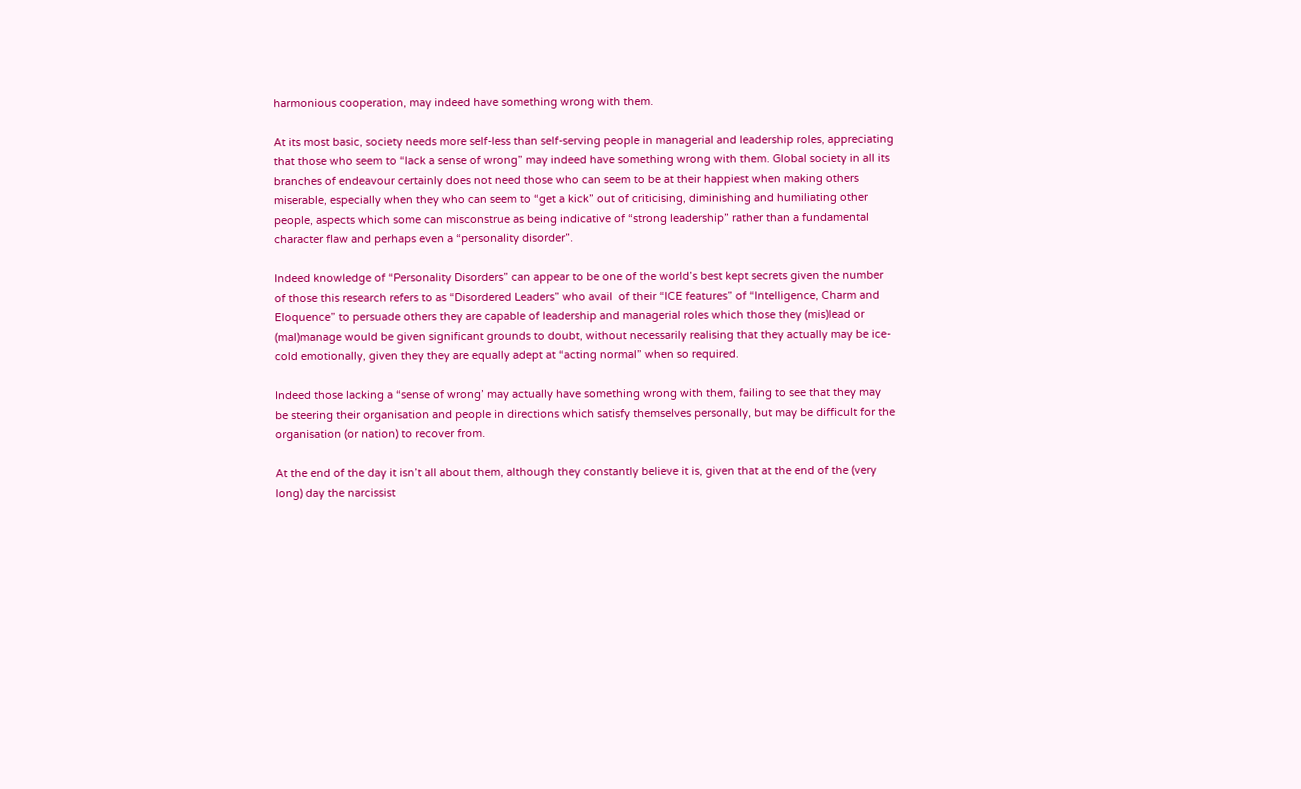harmonious cooperation, may indeed have something wrong with them.

At its most basic, society needs more self-less than self-serving people in managerial and leadership roles, appreciating that those who seem to “lack a sense of wrong” may indeed have something wrong with them. Global society in all its branches of endeavour certainly does not need those who can seem to be at their happiest when making others miserable, especially when they who can seem to “get a kick” out of criticising, diminishing and humiliating other people, aspects which some can misconstrue as being indicative of “strong leadership” rather than a fundamental character flaw and perhaps even a “personality disorder”.

Indeed knowledge of “Personality Disorders” can appear to be one of the world’s best kept secrets given the number of those this research refers to as “Disordered Leaders” who avail  of their “ICE features” of “Intelligence, Charm and Eloquence” to persuade others they are capable of leadership and managerial roles which those they (mis)lead or (mal)manage would be given significant grounds to doubt, without necessarily realising that they actually may be ice-cold emotionally, given they they are equally adept at “acting normal” when so required.

Indeed those lacking a “sense of wrong’ may actually have something wrong with them, failing to see that they may be steering their organisation and people in directions which satisfy themselves personally, but may be difficult for the organisation (or nation) to recover from.

At the end of the day it isn’t all about them, although they constantly believe it is, given that at the end of the (very long) day the narcissist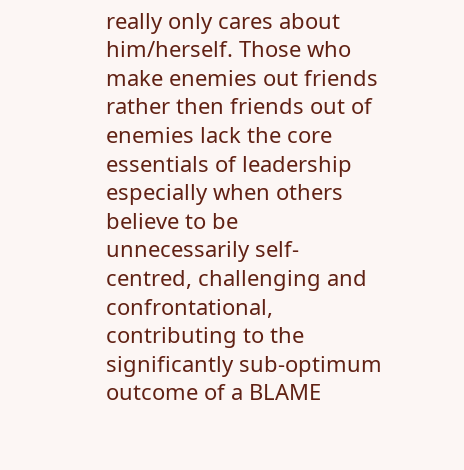really only cares about him/herself. Those who make enemies out friends rather then friends out of enemies lack the core essentials of leadership especially when others believe to be unnecessarily self-centred, challenging and confrontational, contributing to the significantly sub-optimum outcome of a BLAME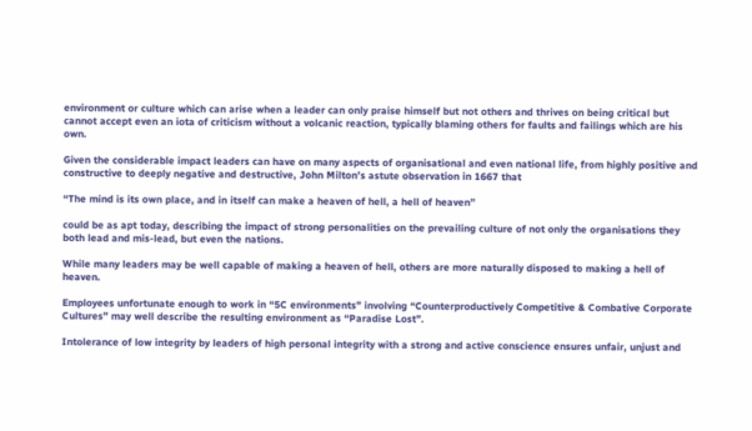environment or culture which can arise when a leader can only praise himself but not others and thrives on being critical but cannot accept even an iota of criticism without a volcanic reaction, typically blaming others for faults and failings which are his own.

Given the considerable impact leaders can have on many aspects of organisational and even national life, from highly positive and constructive to deeply negative and destructive, John Milton’s astute observation in 1667 that

“The mind is its own place, and in itself can make a heaven of hell, a hell of heaven”

could be as apt today, describing the impact of strong personalities on the prevailing culture of not only the organisations they both lead and mis-lead, but even the nations.

While many leaders may be well capable of making a heaven of hell, others are more naturally disposed to making a hell of heaven.

Employees unfortunate enough to work in “5C environments” involving “Counterproductively Competitive & Combative Corporate Cultures” may well describe the resulting environment as “Paradise Lost”.

Intolerance of low integrity by leaders of high personal integrity with a strong and active conscience ensures unfair, unjust and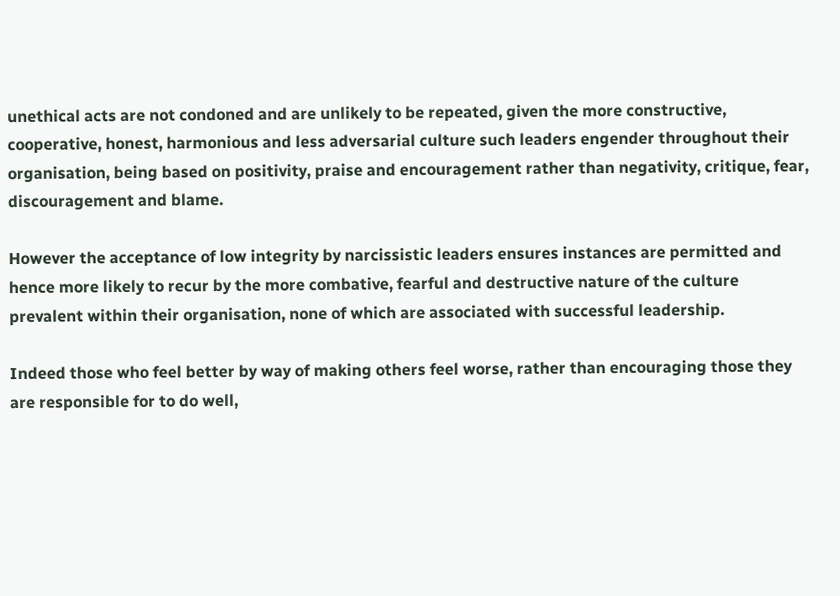unethical acts are not condoned and are unlikely to be repeated, given the more constructive, cooperative, honest, harmonious and less adversarial culture such leaders engender throughout their organisation, being based on positivity, praise and encouragement rather than negativity, critique, fear, discouragement and blame.

However the acceptance of low integrity by narcissistic leaders ensures instances are permitted and hence more likely to recur by the more combative, fearful and destructive nature of the culture prevalent within their organisation, none of which are associated with successful leadership.

Indeed those who feel better by way of making others feel worse, rather than encouraging those they are responsible for to do well,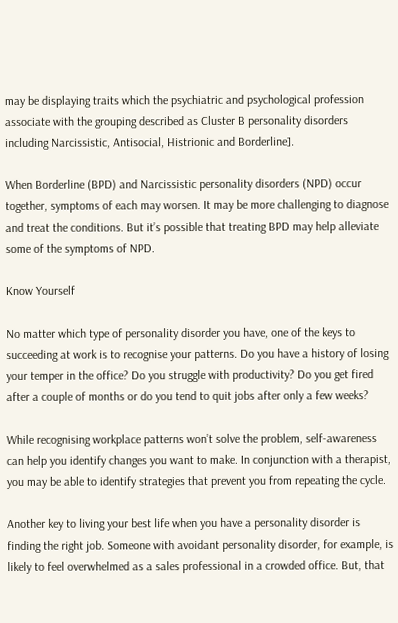may be displaying traits which the psychiatric and psychological profession associate with the grouping described as Cluster B personality disorders  including Narcissistic, Antisocial, Histrionic and Borderline].

When Borderline (BPD) and Narcissistic personality disorders (NPD) occur together, symptoms of each may worsen. It may be more challenging to diagnose and treat the conditions. But it’s possible that treating BPD may help alleviate some of the symptoms of NPD.

Know Yourself

No matter which type of personality disorder you have, one of the keys to succeeding at work is to recognise your patterns. Do you have a history of losing your temper in the office? Do you struggle with productivity? Do you get fired after a couple of months or do you tend to quit jobs after only a few weeks?

While recognising workplace patterns won’t solve the problem, self-awareness can help you identify changes you want to make. In conjunction with a therapist, you may be able to identify strategies that prevent you from repeating the cycle.

Another key to living your best life when you have a personality disorder is finding the right job. Someone with avoidant personality disorder, for example, is likely to feel overwhelmed as a sales professional in a crowded office. But, that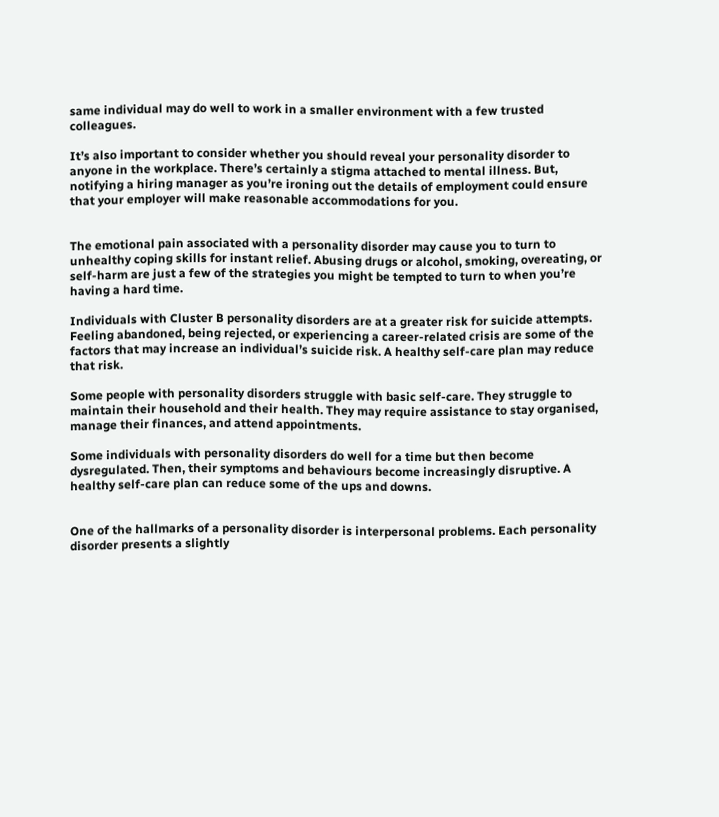same individual may do well to work in a smaller environment with a few trusted colleagues.

It’s also important to consider whether you should reveal your personality disorder to anyone in the workplace. There’s certainly a stigma attached to mental illness. But, notifying a hiring manager as you’re ironing out the details of employment could ensure that your employer will make reasonable accommodations for you.


The emotional pain associated with a personality disorder may cause you to turn to unhealthy coping skills for instant relief. Abusing drugs or alcohol, smoking, overeating, or self-harm are just a few of the strategies you might be tempted to turn to when you’re having a hard time.

Individuals with Cluster B personality disorders are at a greater risk for suicide attempts. Feeling abandoned, being rejected, or experiencing a career-related crisis are some of the factors that may increase an individual’s suicide risk. A healthy self-care plan may reduce that risk.

Some people with personality disorders struggle with basic self-care. They struggle to maintain their household and their health. They may require assistance to stay organised, manage their finances, and attend appointments.

Some individuals with personality disorders do well for a time but then become dysregulated. Then, their symptoms and behaviours become increasingly disruptive. A healthy self-care plan can reduce some of the ups and downs.


One of the hallmarks of a personality disorder is interpersonal problems. Each personality disorder presents a slightly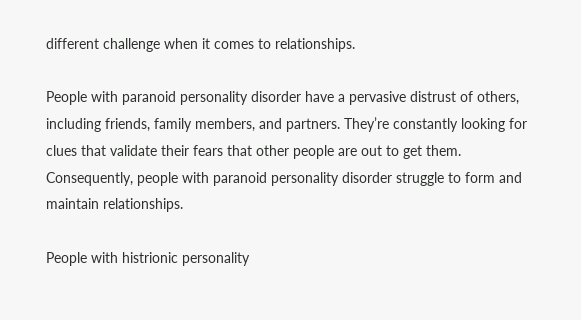different challenge when it comes to relationships.

People with paranoid personality disorder have a pervasive distrust of others, including friends, family members, and partners. They’re constantly looking for clues that validate their fears that other people are out to get them. Consequently, people with paranoid personality disorder struggle to form and maintain relationships.

People with histrionic personality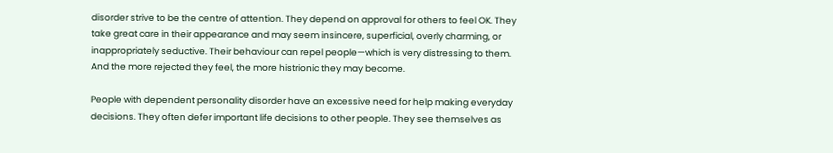disorder strive to be the centre of attention. They depend on approval for others to feel OK. They take great care in their appearance and may seem insincere, superficial, overly charming, or inappropriately seductive. Their behaviour can repel people—which is very distressing to them. And the more rejected they feel, the more histrionic they may become.

People with dependent personality disorder have an excessive need for help making everyday decisions. They often defer important life decisions to other people. They see themselves as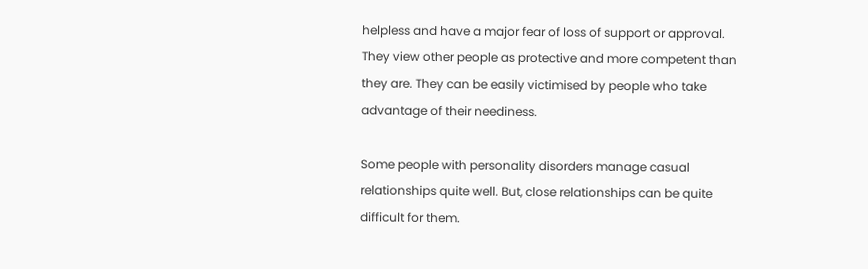helpless and have a major fear of loss of support or approval. They view other people as protective and more competent than they are. They can be easily victimised by people who take advantage of their neediness.

Some people with personality disorders manage casual relationships quite well. But, close relationships can be quite difficult for them.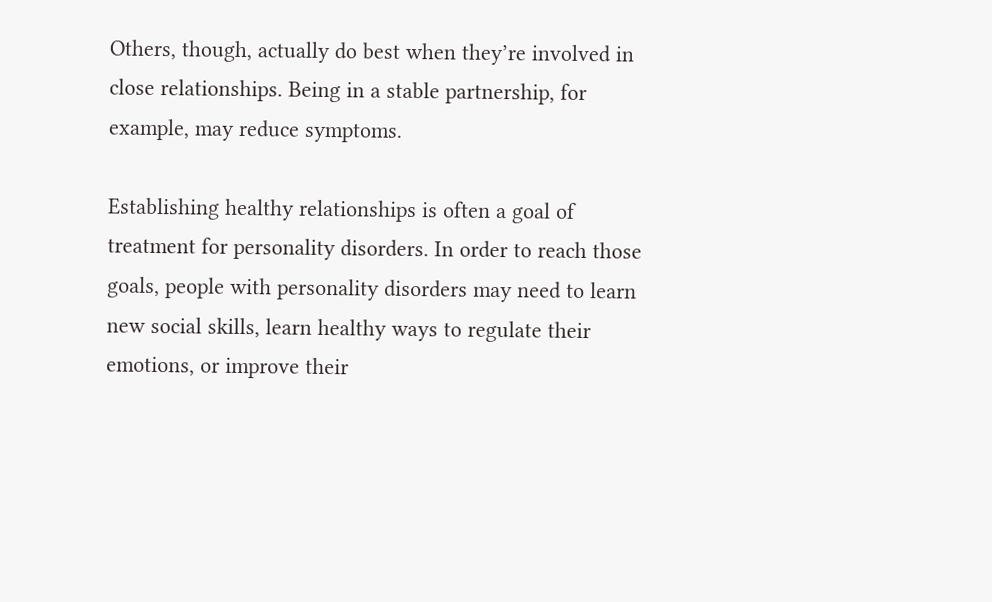Others, though, actually do best when they’re involved in close relationships. Being in a stable partnership, for example, may reduce symptoms.

Establishing healthy relationships is often a goal of treatment for personality disorders. In order to reach those goals, people with personality disorders may need to learn new social skills, learn healthy ways to regulate their emotions, or improve their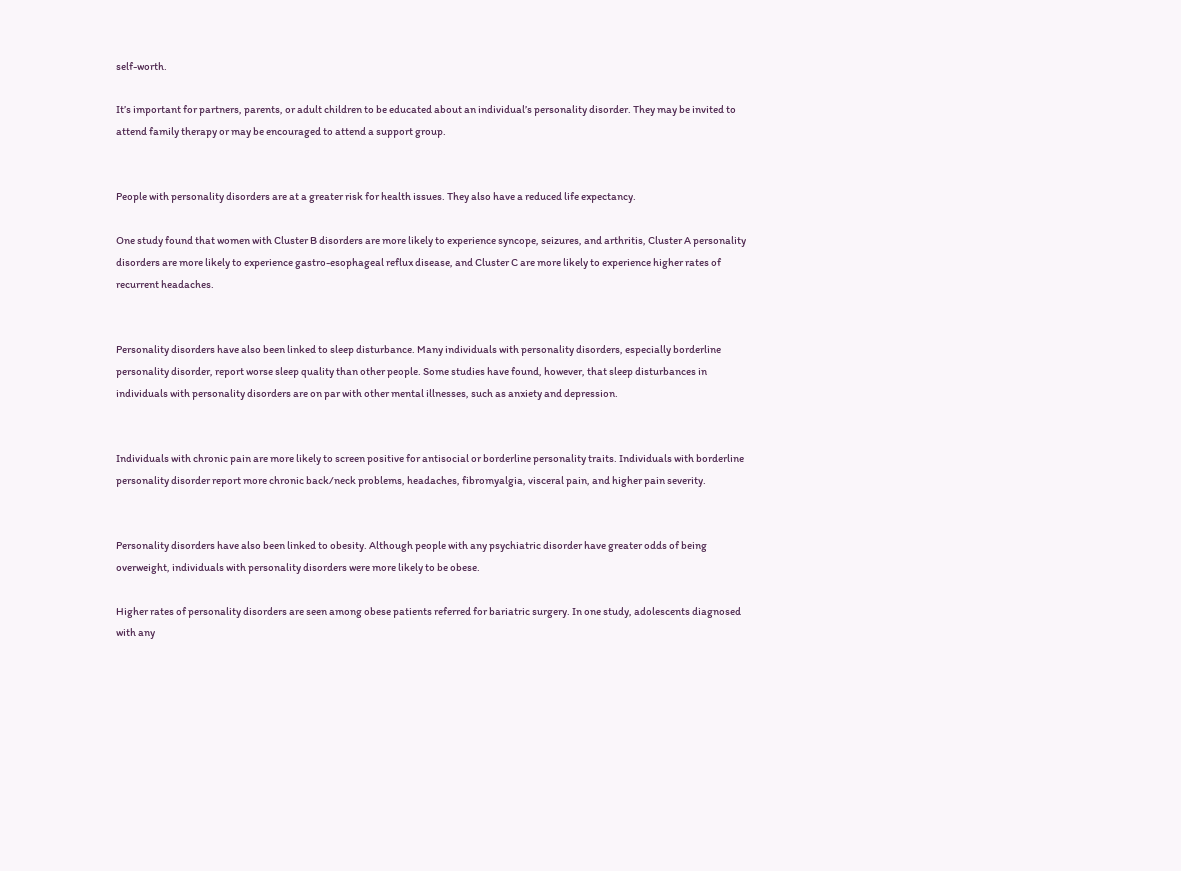self-worth.

It’s important for partners, parents, or adult children to be educated about an individual’s personality disorder. They may be invited to attend family therapy or may be encouraged to attend a support group.


People with personality disorders are at a greater risk for health issues. They also have a reduced life expectancy.

One study found that women with Cluster B disorders are more likely to experience syncope, seizures, and arthritis, Cluster A personality disorders are more likely to experience gastro-esophageal reflux disease, and Cluster C are more likely to experience higher rates of recurrent headaches.


Personality disorders have also been linked to sleep disturbance. Many individuals with personality disorders, especially borderline personality disorder, report worse sleep quality than other people. Some studies have found, however, that sleep disturbances in individuals with personality disorders are on par with other mental illnesses, such as anxiety and depression.


Individuals with chronic pain are more likely to screen positive for antisocial or borderline personality traits. Individuals with borderline personality disorder report more chronic back/neck problems, headaches, fibromyalgia, visceral pain, and higher pain severity.


Personality disorders have also been linked to obesity. Although people with any psychiatric disorder have greater odds of being overweight, individuals with personality disorders were more likely to be obese.

Higher rates of personality disorders are seen among obese patients referred for bariatric surgery. In one study, adolescents diagnosed with any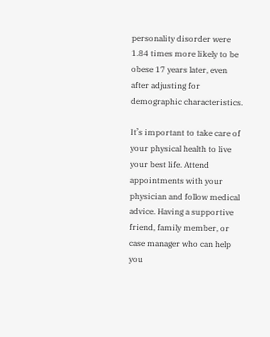personality disorder were 1.84 times more likely to be obese 17 years later, even after adjusting for demographic characteristics.

It’s important to take care of your physical health to live your best life. Attend appointments with your physician and follow medical advice. Having a supportive friend, family member, or case manager who can help you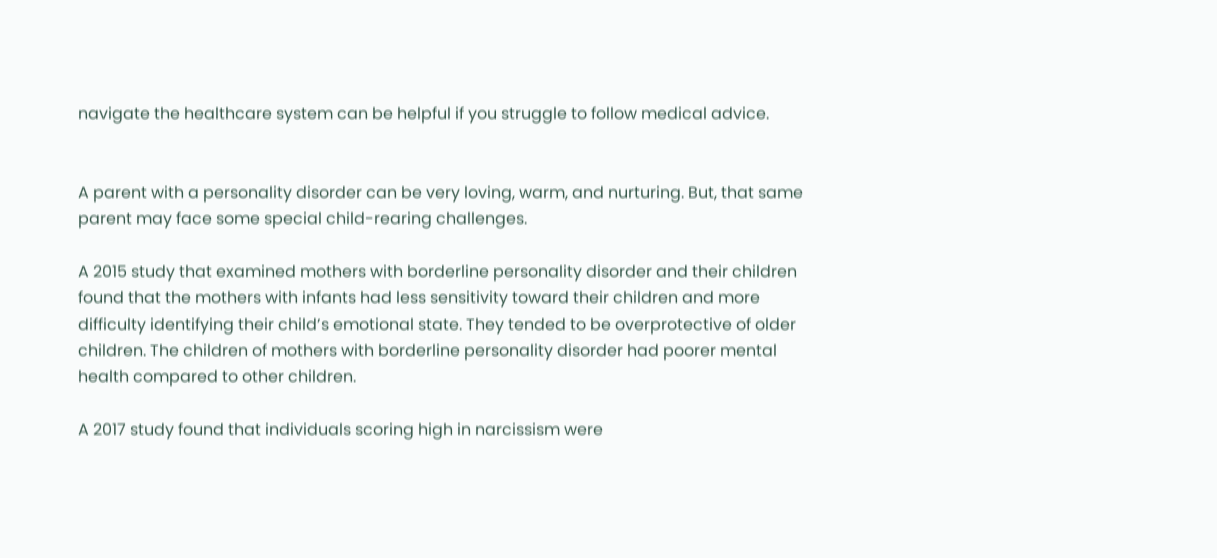navigate the healthcare system can be helpful if you struggle to follow medical advice.


A parent with a personality disorder can be very loving, warm, and nurturing. But, that same parent may face some special child-rearing challenges.

A 2015 study that examined mothers with borderline personality disorder and their children found that the mothers with infants had less sensitivity toward their children and more difficulty identifying their child’s emotional state. They tended to be overprotective of older children. The children of mothers with borderline personality disorder had poorer mental health compared to other children.

A 2017 study found that individuals scoring high in narcissism were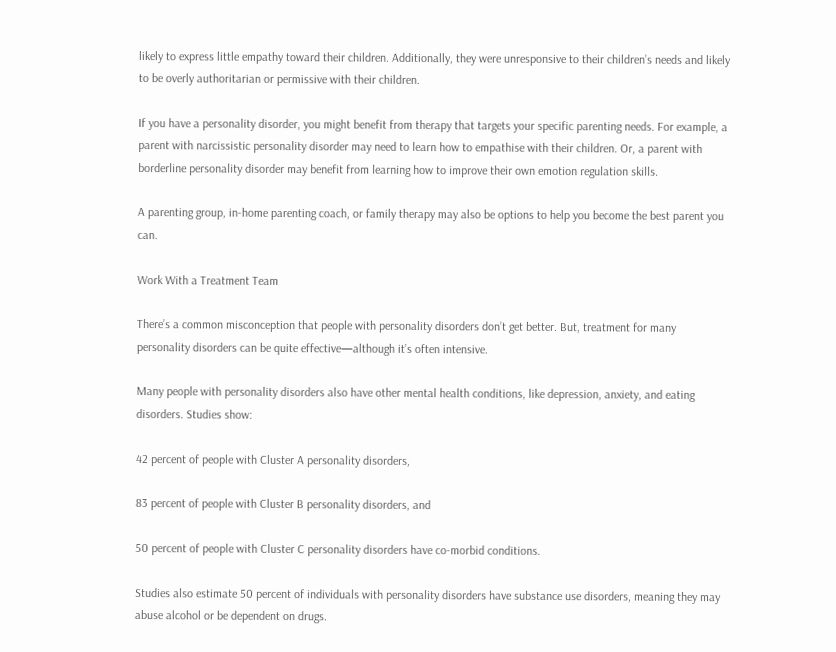likely to express little empathy toward their children. Additionally, they were unresponsive to their children’s needs and likely to be overly authoritarian or permissive with their children.

If you have a personality disorder, you might benefit from therapy that targets your specific parenting needs. For example, a parent with narcissistic personality disorder may need to learn how to empathise with their children. Or, a parent with borderline personality disorder may benefit from learning how to improve their own emotion regulation skills.

A parenting group, in-home parenting coach, or family therapy may also be options to help you become the best parent you can.

Work With a Treatment Team

There’s a common misconception that people with personality disorders don’t get better. But, treatment for many personality disorders can be quite effective—although it’s often intensive.

Many people with personality disorders also have other mental health conditions, like depression, anxiety, and eating disorders. Studies show:

42 percent of people with Cluster A personality disorders,

83 percent of people with Cluster B personality disorders, and

50 percent of people with Cluster C personality disorders have co-morbid conditions.

Studies also estimate 50 percent of individuals with personality disorders have substance use disorders, meaning they may abuse alcohol or be dependent on drugs.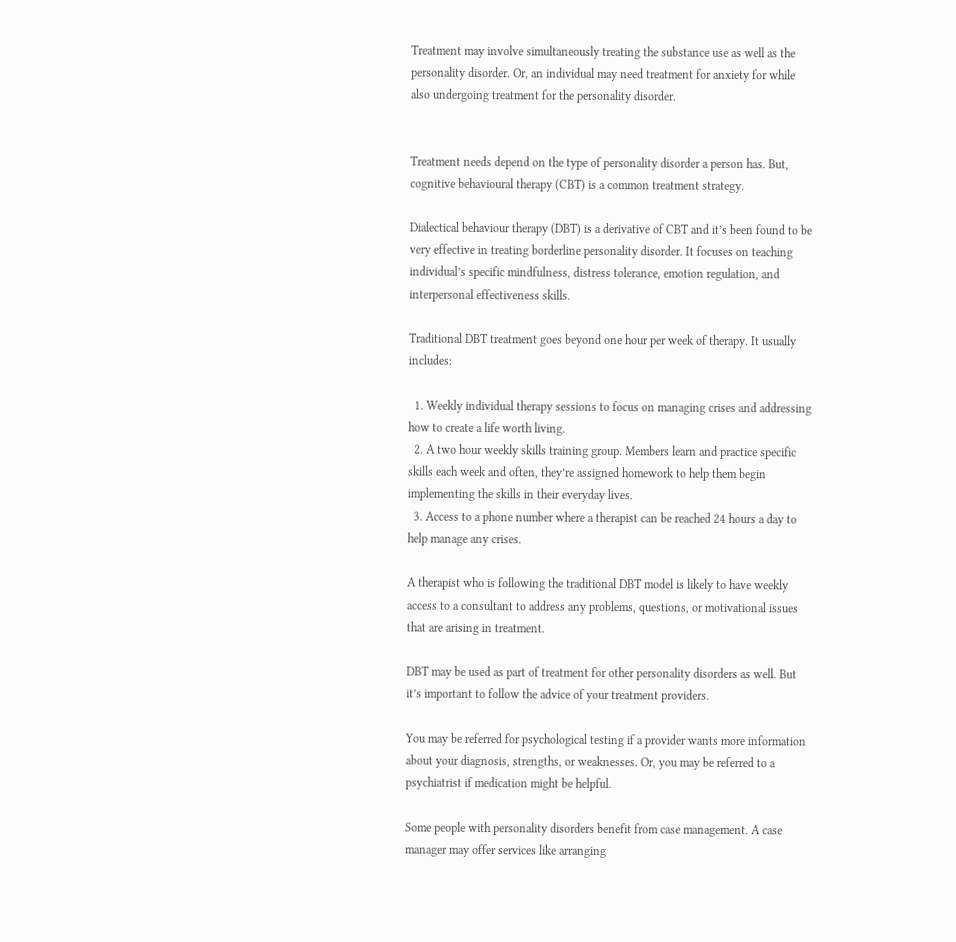Treatment may involve simultaneously treating the substance use as well as the personality disorder. Or, an individual may need treatment for anxiety for while also undergoing treatment for the personality disorder.


Treatment needs depend on the type of personality disorder a person has. But, cognitive behavioural therapy (CBT) is a common treatment strategy.

Dialectical behaviour therapy (DBT) is a derivative of CBT and it’s been found to be very effective in treating borderline personality disorder. It focuses on teaching individual’s specific mindfulness, distress tolerance, emotion regulation, and interpersonal effectiveness skills.

Traditional DBT treatment goes beyond one hour per week of therapy. It usually includes:

  1. Weekly individual therapy sessions to focus on managing crises and addressing how to create a life worth living.
  2. A two hour weekly skills training group. Members learn and practice specific skills each week and often, they’re assigned homework to help them begin implementing the skills in their everyday lives.
  3. Access to a phone number where a therapist can be reached 24 hours a day to help manage any crises.

A therapist who is following the traditional DBT model is likely to have weekly access to a consultant to address any problems, questions, or motivational issues that are arising in treatment.

DBT may be used as part of treatment for other personality disorders as well. But it’s important to follow the advice of your treatment providers.

You may be referred for psychological testing if a provider wants more information about your diagnosis, strengths, or weaknesses. Or, you may be referred to a psychiatrist if medication might be helpful.

Some people with personality disorders benefit from case management. A case manager may offer services like arranging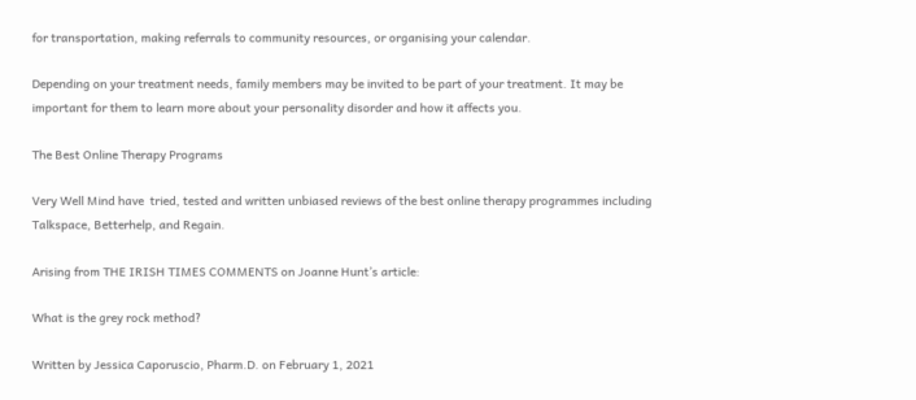for transportation, making referrals to community resources, or organising your calendar.

Depending on your treatment needs, family members may be invited to be part of your treatment. It may be important for them to learn more about your personality disorder and how it affects you.

The Best Online Therapy Programs

Very Well Mind have  tried, tested and written unbiased reviews of the best online therapy programmes including Talkspace, Betterhelp, and Regain.

Arising from THE IRISH TIMES COMMENTS on Joanne Hunt’s article:

What is the grey rock method?

Written by Jessica Caporuscio, Pharm.D. on February 1, 2021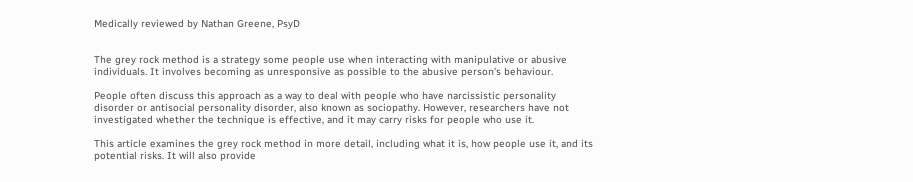Medically reviewed by Nathan Greene, PsyD


The grey rock method is a strategy some people use when interacting with manipulative or abusive individuals. It involves becoming as unresponsive as possible to the abusive person’s behaviour.

People often discuss this approach as a way to deal with people who have narcissistic personality disorder or antisocial personality disorder, also known as sociopathy. However, researchers have not investigated whether the technique is effective, and it may carry risks for people who use it.

This article examines the grey rock method in more detail, including what it is, how people use it, and its potential risks. It will also provide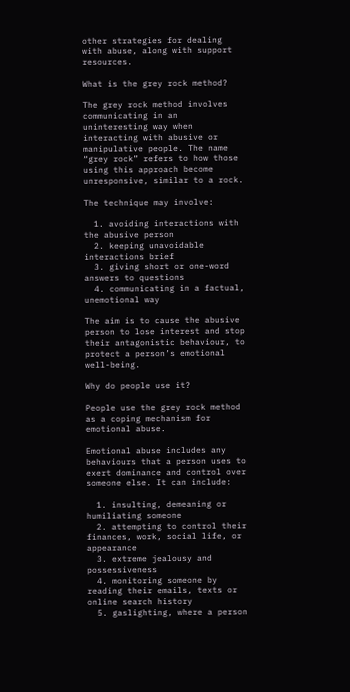other strategies for dealing with abuse, along with support resources.

What is the grey rock method?

The grey rock method involves communicating in an uninteresting way when interacting with abusive or manipulative people. The name “grey rock” refers to how those using this approach become unresponsive, similar to a rock.

The technique may involve:

  1. avoiding interactions with the abusive person
  2. keeping unavoidable interactions brief
  3. giving short or one-word answers to questions
  4. communicating in a factual, unemotional way

The aim is to cause the abusive person to lose interest and stop their antagonistic behaviour, to protect a person’s emotional well-being.

Why do people use it?

People use the grey rock method as a coping mechanism for emotional abuse.

Emotional abuse includes any behaviours that a person uses to exert dominance and control over someone else. It can include:

  1. insulting, demeaning or humiliating someone
  2. attempting to control their finances, work, social life, or appearance
  3. extreme jealousy and possessiveness
  4. monitoring someone by reading their emails, texts or online search history
  5. gaslighting, where a person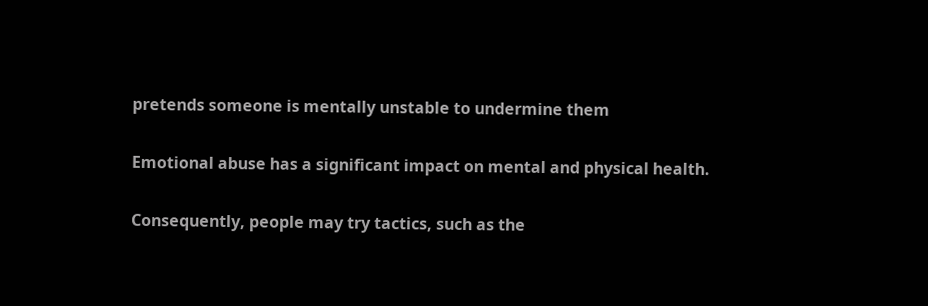pretends someone is mentally unstable to undermine them

Emotional abuse has a significant impact on mental and physical health.

Consequently, people may try tactics, such as the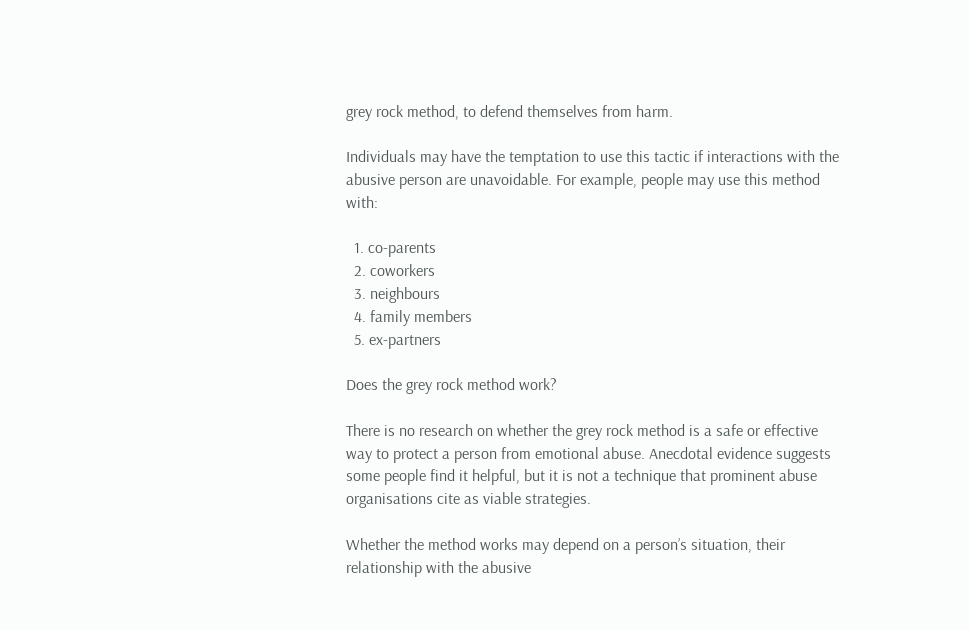grey rock method, to defend themselves from harm.

Individuals may have the temptation to use this tactic if interactions with the abusive person are unavoidable. For example, people may use this method with:

  1. co-parents
  2. coworkers
  3. neighbours
  4. family members
  5. ex-partners

Does the grey rock method work?

There is no research on whether the grey rock method is a safe or effective way to protect a person from emotional abuse. Anecdotal evidence suggests some people find it helpful, but it is not a technique that prominent abuse organisations cite as viable strategies.

Whether the method works may depend on a person’s situation, their relationship with the abusive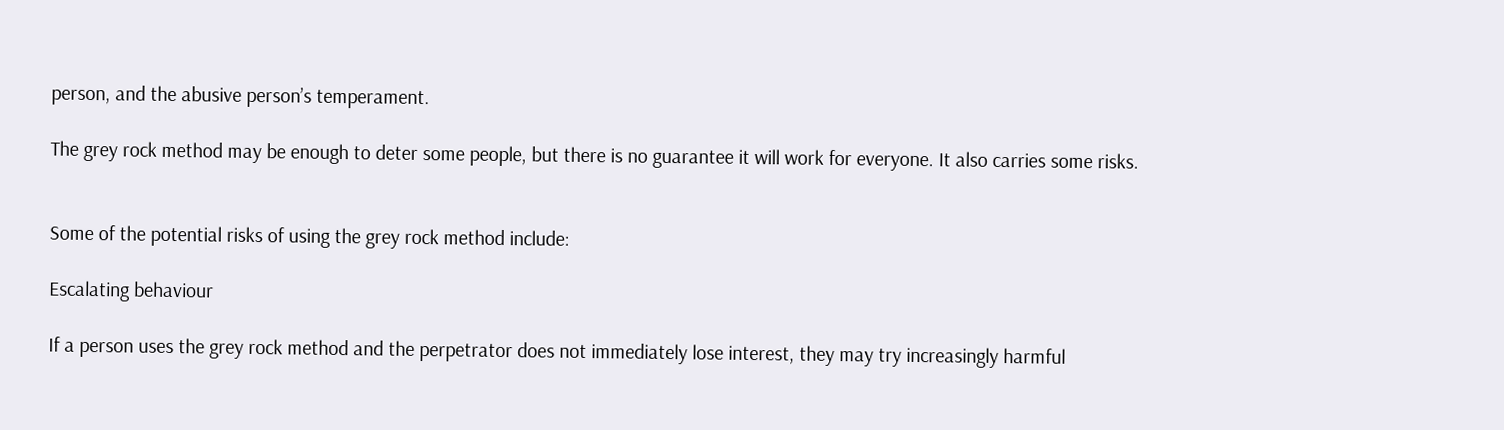person, and the abusive person’s temperament.

The grey rock method may be enough to deter some people, but there is no guarantee it will work for everyone. It also carries some risks.


Some of the potential risks of using the grey rock method include:

Escalating behaviour

If a person uses the grey rock method and the perpetrator does not immediately lose interest, they may try increasingly harmful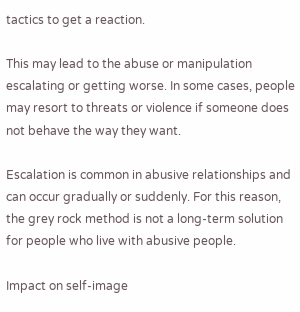tactics to get a reaction.

This may lead to the abuse or manipulation escalating or getting worse. In some cases, people may resort to threats or violence if someone does not behave the way they want.

Escalation is common in abusive relationships and can occur gradually or suddenly. For this reason, the grey rock method is not a long-term solution for people who live with abusive people.

Impact on self-image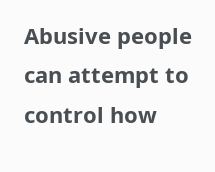Abusive people can attempt to control how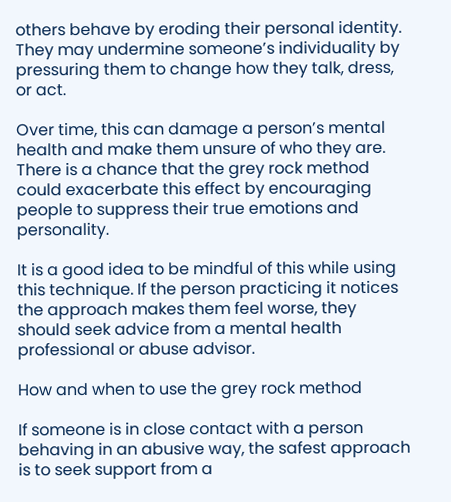others behave by eroding their personal identity. They may undermine someone’s individuality by pressuring them to change how they talk, dress, or act.

Over time, this can damage a person’s mental health and make them unsure of who they are. There is a chance that the grey rock method could exacerbate this effect by encouraging people to suppress their true emotions and personality.

It is a good idea to be mindful of this while using this technique. If the person practicing it notices the approach makes them feel worse, they should seek advice from a mental health professional or abuse advisor.

How and when to use the grey rock method

If someone is in close contact with a person behaving in an abusive way, the safest approach is to seek support from a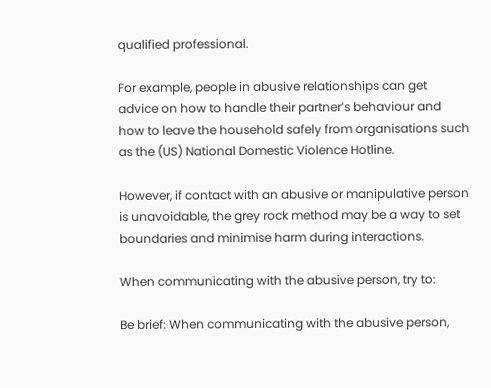qualified professional.

For example, people in abusive relationships can get advice on how to handle their partner’s behaviour and how to leave the household safely from organisations such as the (US) National Domestic Violence Hotline.

However, if contact with an abusive or manipulative person is unavoidable, the grey rock method may be a way to set boundaries and minimise harm during interactions.

When communicating with the abusive person, try to:

Be brief: When communicating with the abusive person,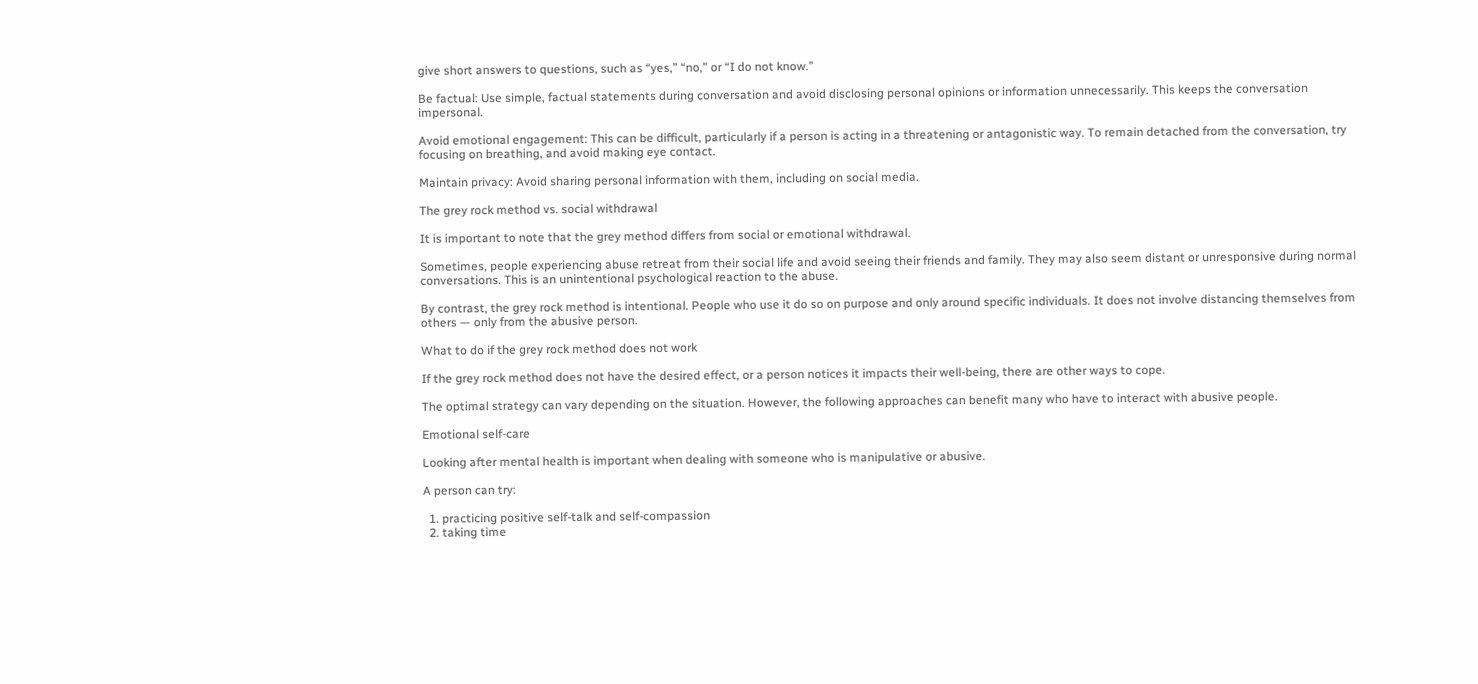give short answers to questions, such as “yes,” “no,” or “I do not know.”

Be factual: Use simple, factual statements during conversation and avoid disclosing personal opinions or information unnecessarily. This keeps the conversation impersonal.

Avoid emotional engagement: This can be difficult, particularly if a person is acting in a threatening or antagonistic way. To remain detached from the conversation, try focusing on breathing, and avoid making eye contact.

Maintain privacy: Avoid sharing personal information with them, including on social media.

The grey rock method vs. social withdrawal

It is important to note that the grey method differs from social or emotional withdrawal.

Sometimes, people experiencing abuse retreat from their social life and avoid seeing their friends and family. They may also seem distant or unresponsive during normal conversations. This is an unintentional psychological reaction to the abuse.

By contrast, the grey rock method is intentional. People who use it do so on purpose and only around specific individuals. It does not involve distancing themselves from others — only from the abusive person.

What to do if the grey rock method does not work

If the grey rock method does not have the desired effect, or a person notices it impacts their well-being, there are other ways to cope.

The optimal strategy can vary depending on the situation. However, the following approaches can benefit many who have to interact with abusive people.

Emotional self-care

Looking after mental health is important when dealing with someone who is manipulative or abusive.

A person can try:

  1. practicing positive self-talk and self-compassion
  2. taking time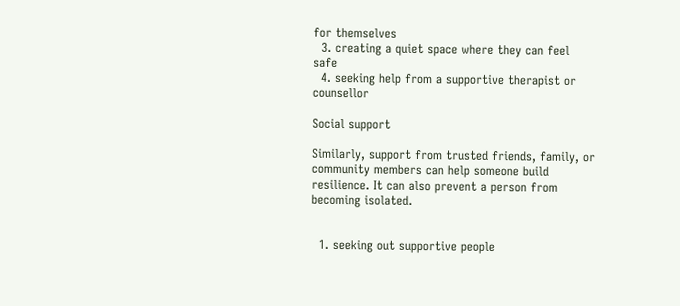for themselves
  3. creating a quiet space where they can feel safe
  4. seeking help from a supportive therapist or counsellor

Social support

Similarly, support from trusted friends, family, or community members can help someone build resilience. It can also prevent a person from becoming isolated.


  1. seeking out supportive people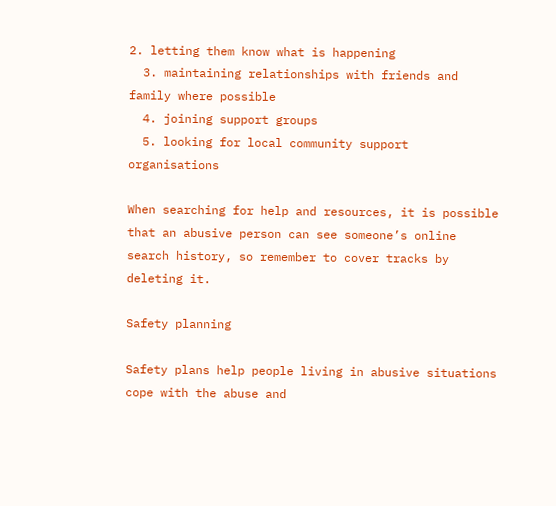2. letting them know what is happening
  3. maintaining relationships with friends and family where possible
  4. joining support groups
  5. looking for local community support organisations

When searching for help and resources, it is possible that an abusive person can see someone’s online search history, so remember to cover tracks by deleting it.

Safety planning

Safety plans help people living in abusive situations cope with the abuse and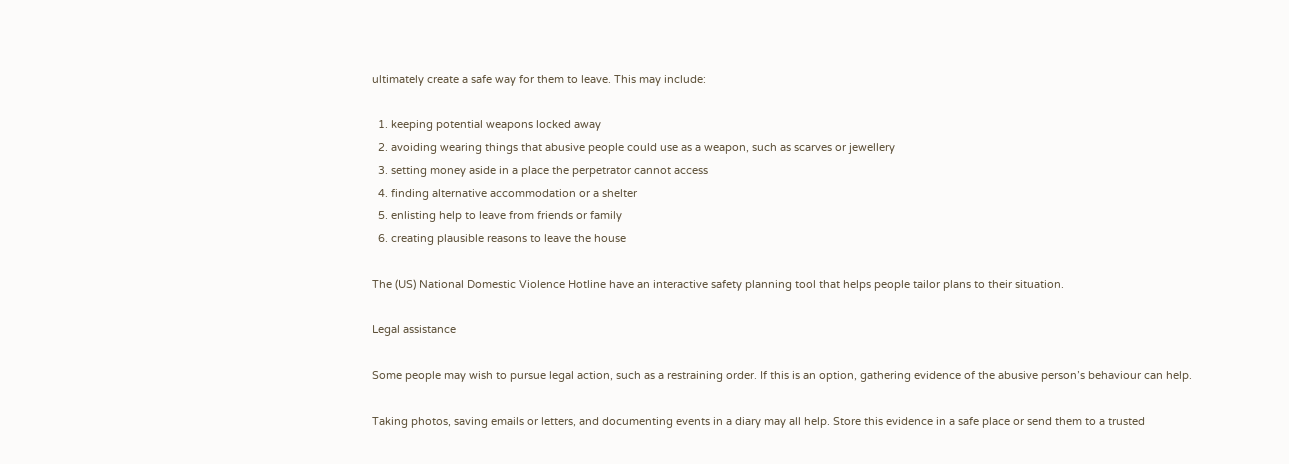ultimately create a safe way for them to leave. This may include:

  1. keeping potential weapons locked away
  2. avoiding wearing things that abusive people could use as a weapon, such as scarves or jewellery
  3. setting money aside in a place the perpetrator cannot access
  4. finding alternative accommodation or a shelter
  5. enlisting help to leave from friends or family
  6. creating plausible reasons to leave the house

The (US) National Domestic Violence Hotline have an interactive safety planning tool that helps people tailor plans to their situation.

Legal assistance

Some people may wish to pursue legal action, such as a restraining order. If this is an option, gathering evidence of the abusive person’s behaviour can help.

Taking photos, saving emails or letters, and documenting events in a diary may all help. Store this evidence in a safe place or send them to a trusted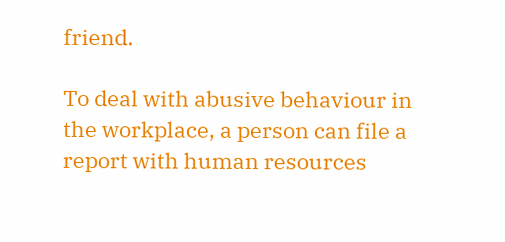friend.

To deal with abusive behaviour in the workplace, a person can file a report with human resources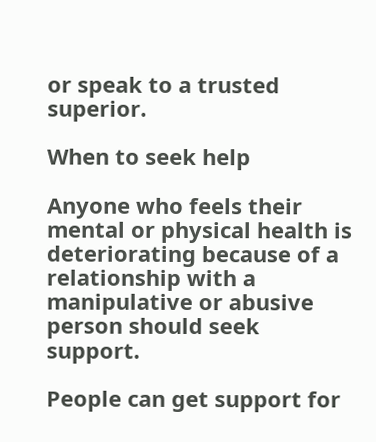or speak to a trusted superior.

When to seek help

Anyone who feels their mental or physical health is deteriorating because of a relationship with a manipulative or abusive person should seek support.

People can get support for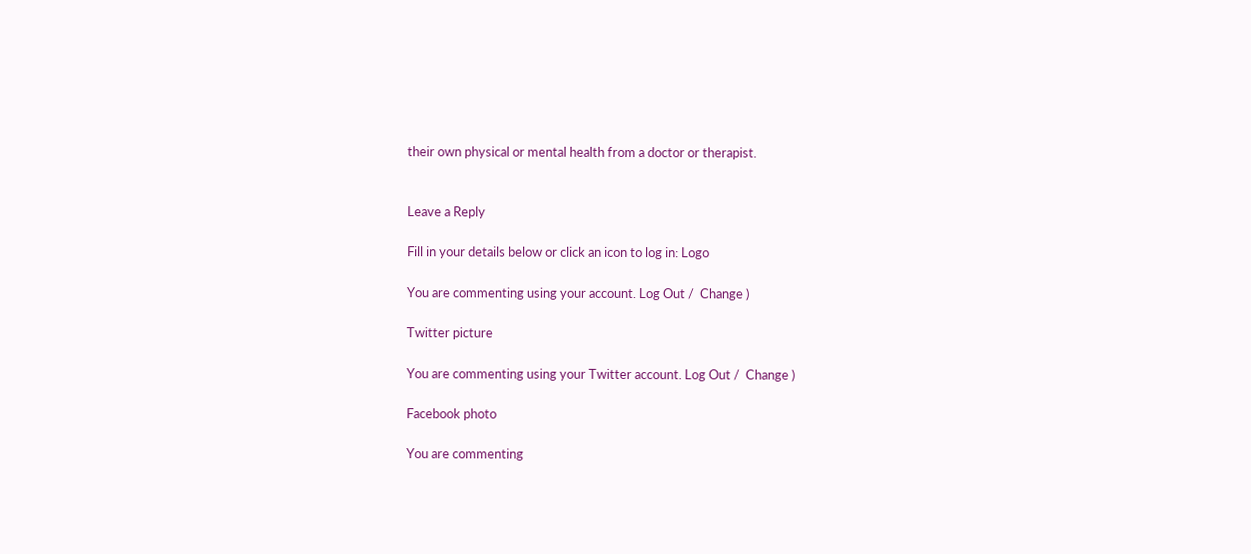their own physical or mental health from a doctor or therapist.


Leave a Reply

Fill in your details below or click an icon to log in: Logo

You are commenting using your account. Log Out /  Change )

Twitter picture

You are commenting using your Twitter account. Log Out /  Change )

Facebook photo

You are commenting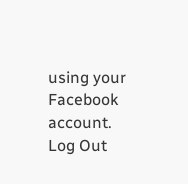using your Facebook account. Log Out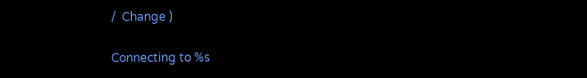/  Change )

Connecting to %s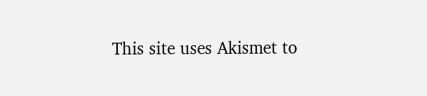This site uses Akismet to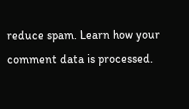reduce spam. Learn how your comment data is processed.